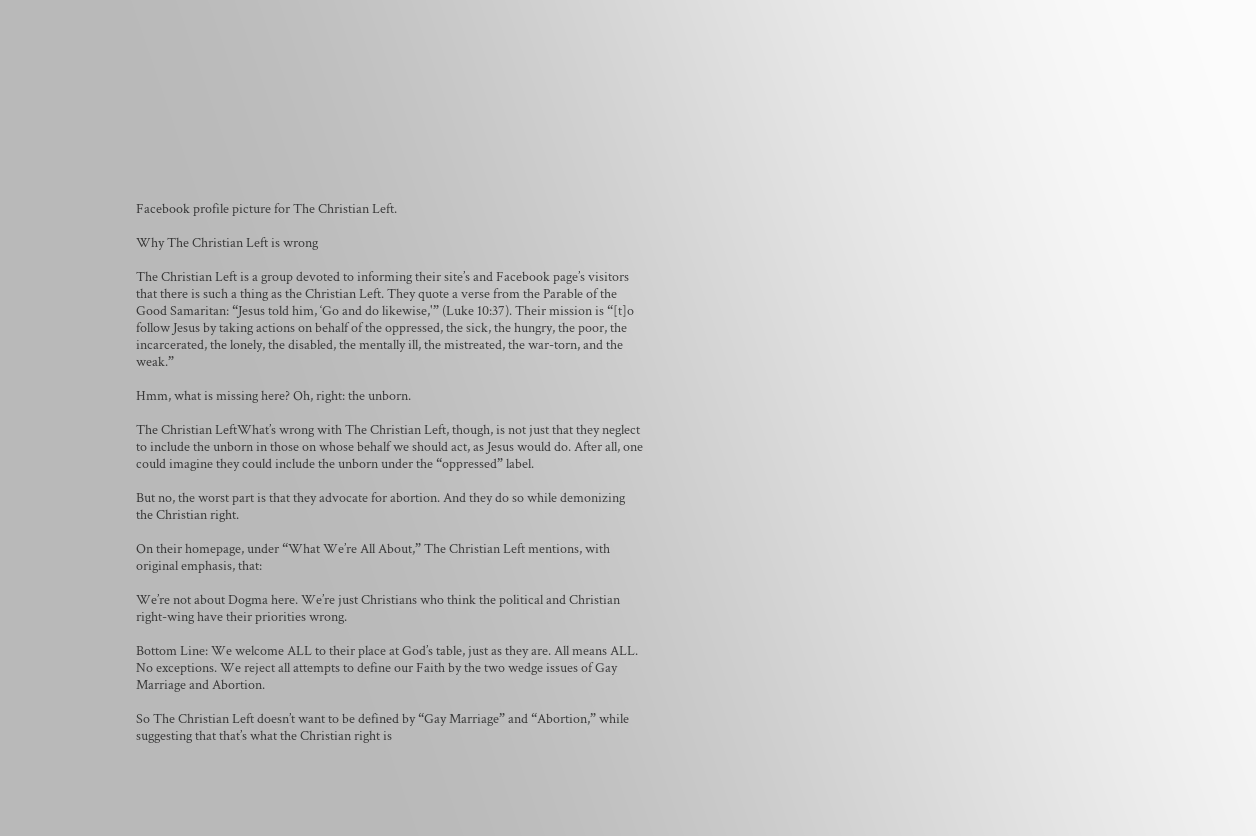Facebook profile picture for The Christian Left.

Why The Christian Left is wrong

The Christian Left is a group devoted to informing their site’s and Facebook page’s visitors that there is such a thing as the Christian Left. They quote a verse from the Parable of the Good Samaritan: “Jesus told him, ‘Go and do likewise,'” (Luke 10:37). Their mission is “[t]o follow Jesus by taking actions on behalf of the oppressed, the sick, the hungry, the poor, the incarcerated, the lonely, the disabled, the mentally ill, the mistreated, the war-torn, and the weak.”

Hmm, what is missing here? Oh, right: the unborn.

The Christian LeftWhat’s wrong with The Christian Left, though, is not just that they neglect to include the unborn in those on whose behalf we should act, as Jesus would do. After all, one could imagine they could include the unborn under the “oppressed” label.

But no, the worst part is that they advocate for abortion. And they do so while demonizing the Christian right.

On their homepage, under “What We’re All About,” The Christian Left mentions, with original emphasis, that:

We’re not about Dogma here. We’re just Christians who think the political and Christian right-wing have their priorities wrong.

Bottom Line: We welcome ALL to their place at God’s table, just as they are. All means ALL. No exceptions. We reject all attempts to define our Faith by the two wedge issues of Gay Marriage and Abortion.

So The Christian Left doesn’t want to be defined by “Gay Marriage” and “Abortion,” while suggesting that that’s what the Christian right is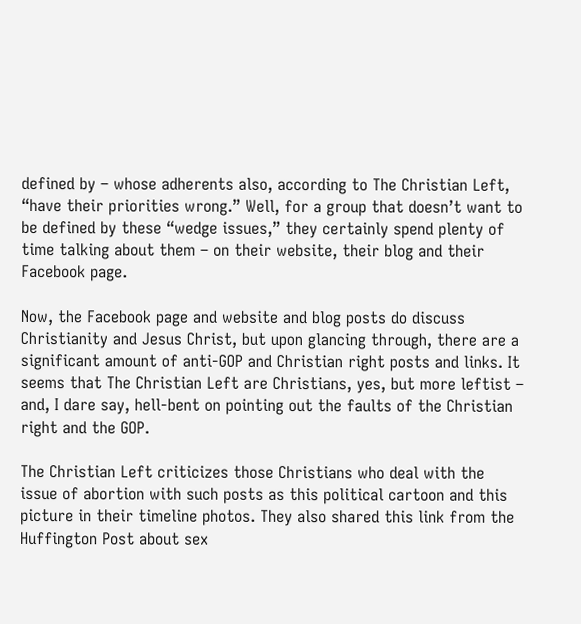defined by – whose adherents also, according to The Christian Left, “have their priorities wrong.” Well, for a group that doesn’t want to be defined by these “wedge issues,” they certainly spend plenty of time talking about them – on their website, their blog and their Facebook page.

Now, the Facebook page and website and blog posts do discuss Christianity and Jesus Christ, but upon glancing through, there are a significant amount of anti-GOP and Christian right posts and links. It seems that The Christian Left are Christians, yes, but more leftist – and, I dare say, hell-bent on pointing out the faults of the Christian right and the GOP.

The Christian Left criticizes those Christians who deal with the issue of abortion with such posts as this political cartoon and this picture in their timeline photos. They also shared this link from the Huffington Post about sex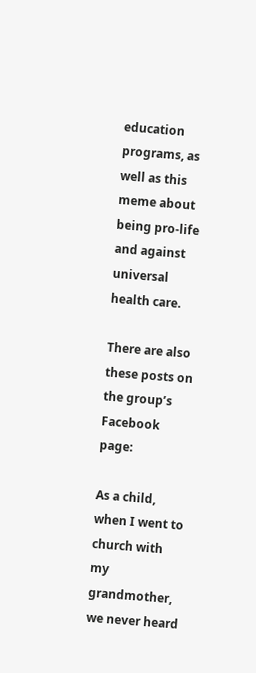education programs, as well as this meme about being pro-life and against universal health care.

There are also these posts on the group’s Facebook page:

As a child, when I went to church with my grandmother, we never heard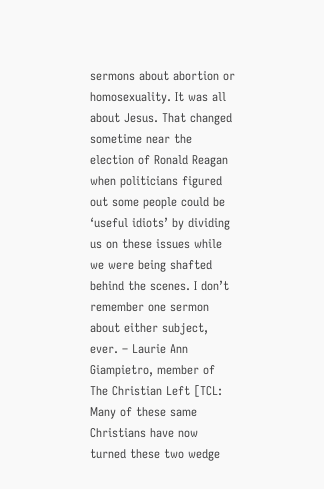sermons about abortion or homosexuality. It was all about Jesus. That changed sometime near the election of Ronald Reagan when politicians figured out some people could be ‘useful idiots’ by dividing us on these issues while we were being shafted behind the scenes. I don’t remember one sermon about either subject, ever. – Laurie Ann Giampietro, member of The Christian Left [TCL: Many of these same Christians have now turned these two wedge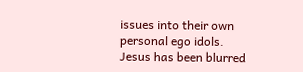issues into their own personal ego idols. Jesus has been blurred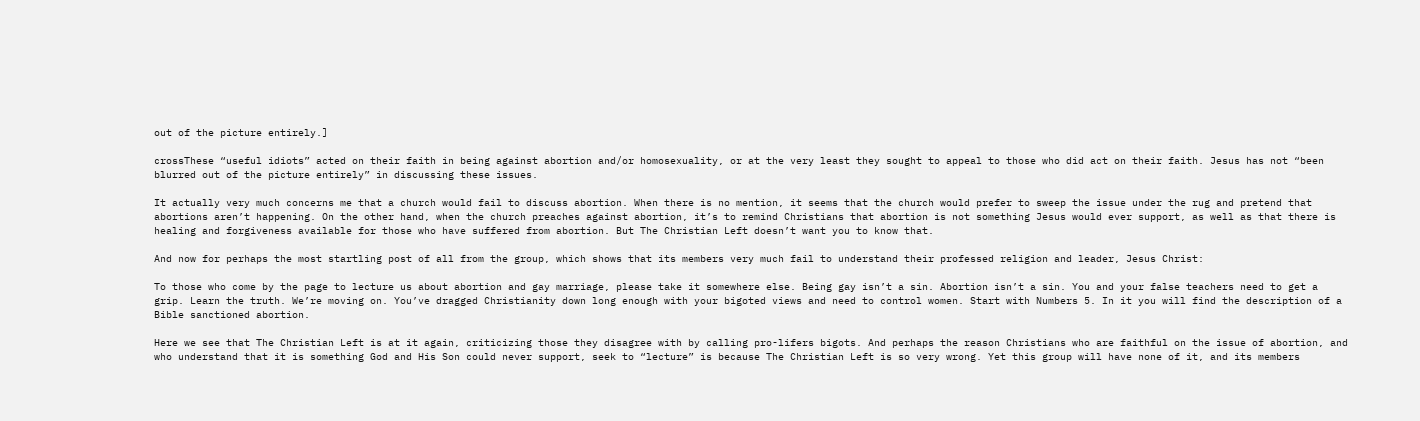out of the picture entirely.]

crossThese “useful idiots” acted on their faith in being against abortion and/or homosexuality, or at the very least they sought to appeal to those who did act on their faith. Jesus has not “been blurred out of the picture entirely” in discussing these issues.

It actually very much concerns me that a church would fail to discuss abortion. When there is no mention, it seems that the church would prefer to sweep the issue under the rug and pretend that abortions aren’t happening. On the other hand, when the church preaches against abortion, it’s to remind Christians that abortion is not something Jesus would ever support, as well as that there is healing and forgiveness available for those who have suffered from abortion. But The Christian Left doesn’t want you to know that.

And now for perhaps the most startling post of all from the group, which shows that its members very much fail to understand their professed religion and leader, Jesus Christ:

To those who come by the page to lecture us about abortion and gay marriage, please take it somewhere else. Being gay isn’t a sin. Abortion isn’t a sin. You and your false teachers need to get a grip. Learn the truth. We’re moving on. You’ve dragged Christianity down long enough with your bigoted views and need to control women. Start with Numbers 5. In it you will find the description of a Bible sanctioned abortion.

Here we see that The Christian Left is at it again, criticizing those they disagree with by calling pro-lifers bigots. And perhaps the reason Christians who are faithful on the issue of abortion, and who understand that it is something God and His Son could never support, seek to “lecture” is because The Christian Left is so very wrong. Yet this group will have none of it, and its members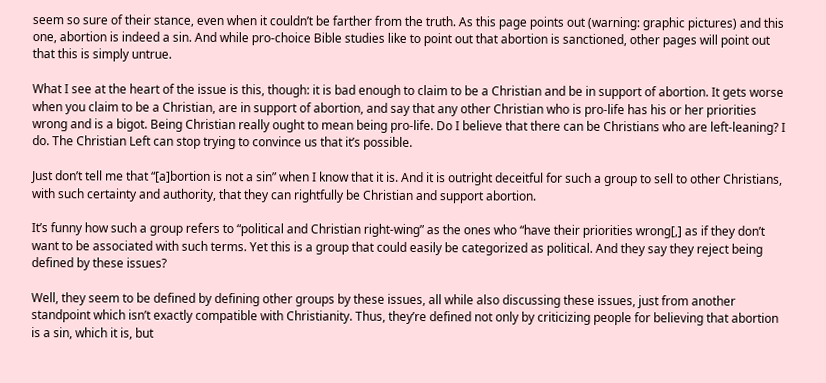seem so sure of their stance, even when it couldn’t be farther from the truth. As this page points out (warning: graphic pictures) and this one, abortion is indeed a sin. And while pro-choice Bible studies like to point out that abortion is sanctioned, other pages will point out that this is simply untrue.

What I see at the heart of the issue is this, though: it is bad enough to claim to be a Christian and be in support of abortion. It gets worse when you claim to be a Christian, are in support of abortion, and say that any other Christian who is pro-life has his or her priorities wrong and is a bigot. Being Christian really ought to mean being pro-life. Do I believe that there can be Christians who are left-leaning? I do. The Christian Left can stop trying to convince us that it’s possible.

Just don’t tell me that “[a]bortion is not a sin” when I know that it is. And it is outright deceitful for such a group to sell to other Christians, with such certainty and authority, that they can rightfully be Christian and support abortion.

It’s funny how such a group refers to “political and Christian right-wing” as the ones who “have their priorities wrong[,] as if they don’t want to be associated with such terms. Yet this is a group that could easily be categorized as political. And they say they reject being defined by these issues?

Well, they seem to be defined by defining other groups by these issues, all while also discussing these issues, just from another standpoint which isn’t exactly compatible with Christianity. Thus, they’re defined not only by criticizing people for believing that abortion is a sin, which it is, but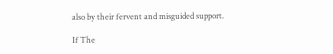also by their fervent and misguided support.

If The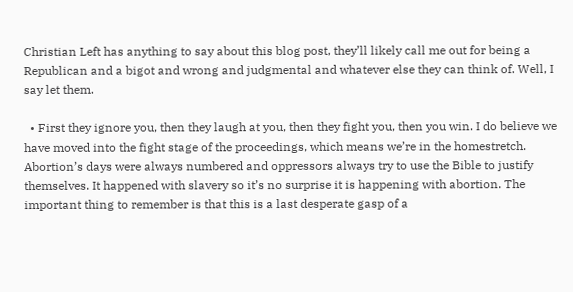Christian Left has anything to say about this blog post, they’ll likely call me out for being a Republican and a bigot and wrong and judgmental and whatever else they can think of. Well, I say let them.

  • First they ignore you, then they laugh at you, then they fight you, then you win. I do believe we have moved into the fight stage of the proceedings, which means we’re in the homestretch. Abortion’s days were always numbered and oppressors always try to use the Bible to justify themselves. It happened with slavery so it’s no surprise it is happening with abortion. The important thing to remember is that this is a last desperate gasp of a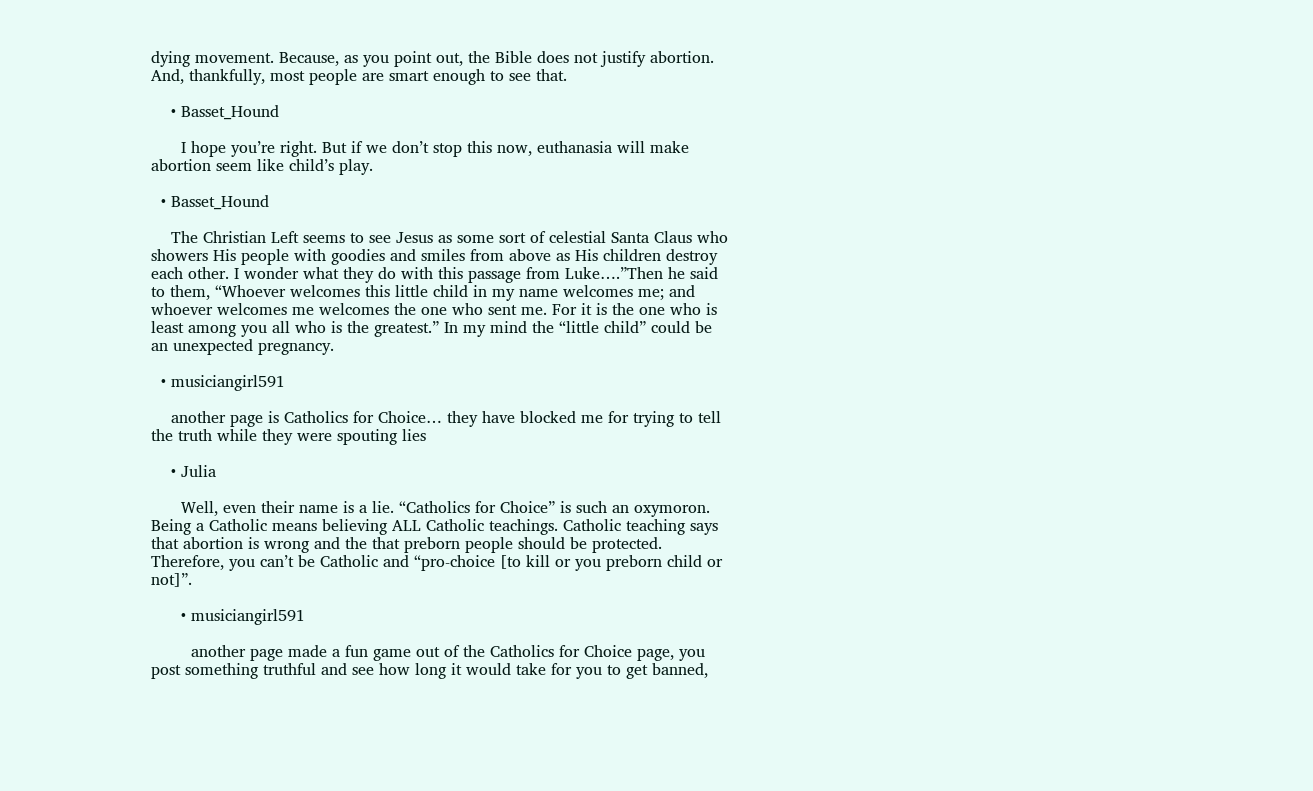dying movement. Because, as you point out, the Bible does not justify abortion. And, thankfully, most people are smart enough to see that.

    • Basset_Hound

      I hope you’re right. But if we don’t stop this now, euthanasia will make abortion seem like child’s play.

  • Basset_Hound

    The Christian Left seems to see Jesus as some sort of celestial Santa Claus who showers His people with goodies and smiles from above as His children destroy each other. I wonder what they do with this passage from Luke….”Then he said to them, “Whoever welcomes this little child in my name welcomes me; and whoever welcomes me welcomes the one who sent me. For it is the one who is least among you all who is the greatest.” In my mind the “little child” could be an unexpected pregnancy.

  • musiciangirl591

    another page is Catholics for Choice… they have blocked me for trying to tell the truth while they were spouting lies

    • Julia

      Well, even their name is a lie. “Catholics for Choice” is such an oxymoron. Being a Catholic means believing ALL Catholic teachings. Catholic teaching says that abortion is wrong and the that preborn people should be protected. Therefore, you can’t be Catholic and “pro-choice [to kill or you preborn child or not]”.

      • musiciangirl591

        another page made a fun game out of the Catholics for Choice page, you post something truthful and see how long it would take for you to get banned,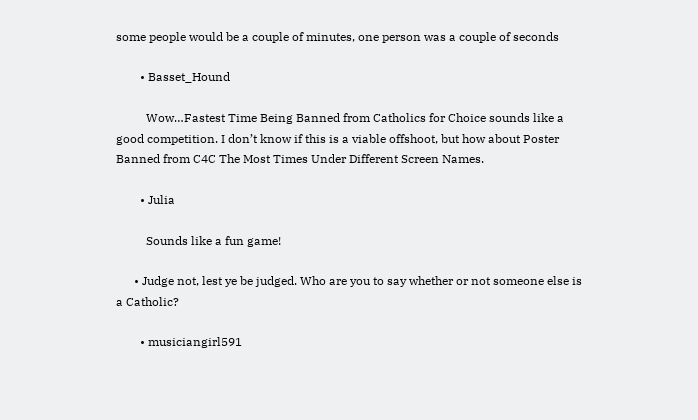some people would be a couple of minutes, one person was a couple of seconds

        • Basset_Hound

          Wow…Fastest Time Being Banned from Catholics for Choice sounds like a good competition. I don’t know if this is a viable offshoot, but how about Poster Banned from C4C The Most Times Under Different Screen Names.

        • Julia

          Sounds like a fun game!

      • Judge not, lest ye be judged. Who are you to say whether or not someone else is a Catholic?

        • musiciangirl591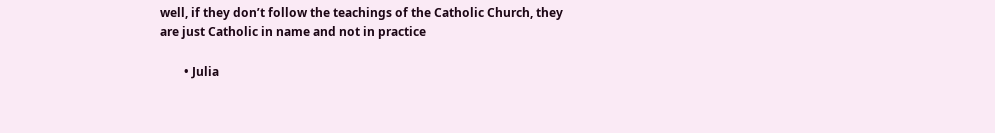well, if they don’t follow the teachings of the Catholic Church, they are just Catholic in name and not in practice

        • Julia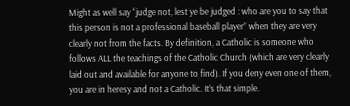Might as well say “judge not, lest ye be judged : who are you to say that this person is not a professional baseball player” when they are very clearly not from the facts. By definition, a Catholic is someone who follows ALL the teachings of the Catholic Church (which are very clearly laid out and available for anyone to find). If you deny even one of them, you are in heresy and not a Catholic. It’s that simple.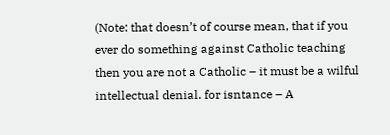(Note: that doesn’t of course mean, that if you ever do something against Catholic teaching then you are not a Catholic – it must be a wilful intellectual denial. for isntance – A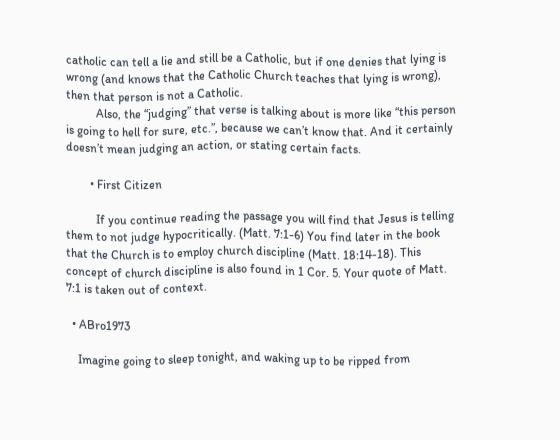catholic can tell a lie and still be a Catholic, but if one denies that lying is wrong (and knows that the Catholic Church teaches that lying is wrong), then that person is not a Catholic.
          Also, the “judging” that verse is talking about is more like “this person is going to hell for sure, etc.”, because we can’t know that. And it certainly doesn’t mean judging an action, or stating certain facts.

        • First Citizen

          If you continue reading the passage you will find that Jesus is telling them to not judge hypocritically. (Matt. 7:1-6) You find later in the book that the Church is to employ church discipline (Matt. 18:14-18). This concept of church discipline is also found in 1 Cor. 5. Your quote of Matt. 7:1 is taken out of context.

  • ABro1973

    Imagine going to sleep tonight, and waking up to be ripped from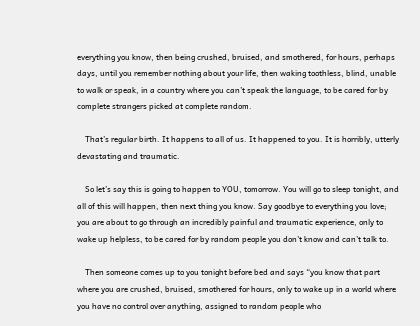everything you know, then being crushed, bruised, and smothered, for hours, perhaps days, until you remember nothing about your life, then waking toothless, blind, unable to walk or speak, in a country where you can’t speak the language, to be cared for by complete strangers picked at complete random.

    That’s regular birth. It happens to all of us. It happened to you. It is horribly, utterly devastating and traumatic.

    So let’s say this is going to happen to YOU, tomorrow. You will go to sleep tonight, and all of this will happen, then next thing you know. Say goodbye to everything you love; you are about to go through an incredibly painful and traumatic experience, only to wake up helpless, to be cared for by random people you don’t know and can’t talk to.

    Then someone comes up to you tonight before bed and says “you know that part where you are crushed, bruised, smothered for hours, only to wake up in a world where you have no control over anything, assigned to random people who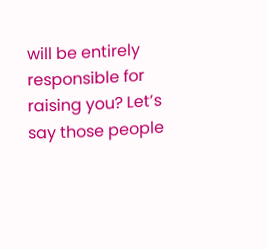will be entirely responsible for raising you? Let’s say those people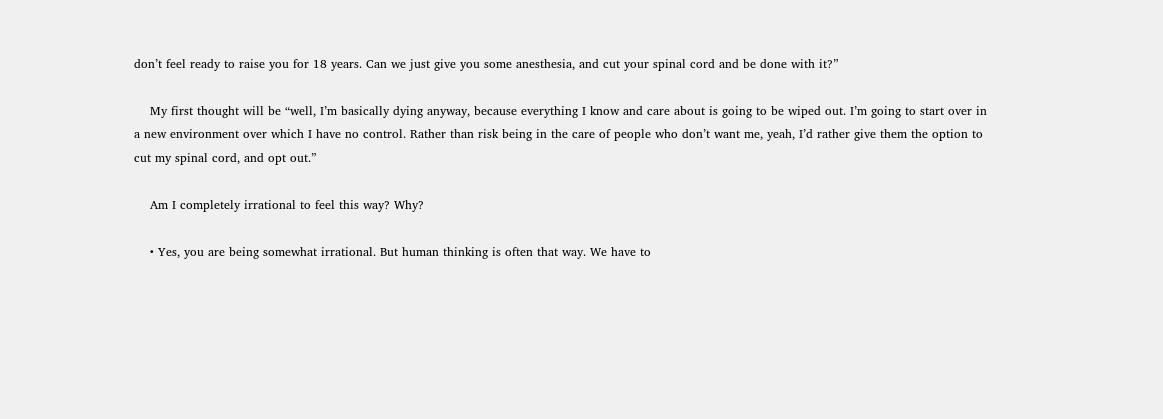don’t feel ready to raise you for 18 years. Can we just give you some anesthesia, and cut your spinal cord and be done with it?”

    My first thought will be “well, I’m basically dying anyway, because everything I know and care about is going to be wiped out. I’m going to start over in a new environment over which I have no control. Rather than risk being in the care of people who don’t want me, yeah, I’d rather give them the option to cut my spinal cord, and opt out.”

    Am I completely irrational to feel this way? Why?

    • Yes, you are being somewhat irrational. But human thinking is often that way. We have to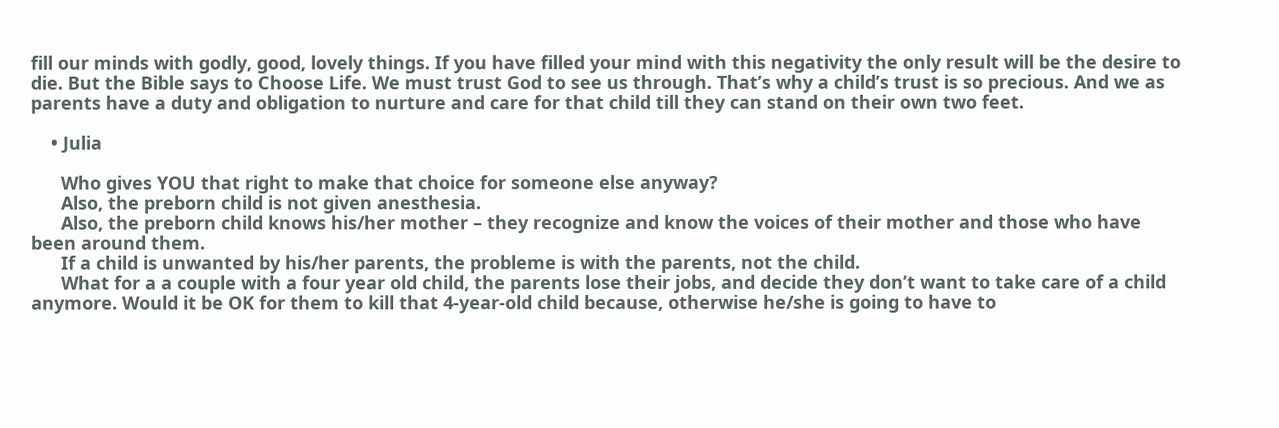fill our minds with godly, good, lovely things. If you have filled your mind with this negativity the only result will be the desire to die. But the Bible says to Choose Life. We must trust God to see us through. That’s why a child’s trust is so precious. And we as parents have a duty and obligation to nurture and care for that child till they can stand on their own two feet.

    • Julia

      Who gives YOU that right to make that choice for someone else anyway?
      Also, the preborn child is not given anesthesia.
      Also, the preborn child knows his/her mother – they recognize and know the voices of their mother and those who have been around them.
      If a child is unwanted by his/her parents, the probleme is with the parents, not the child.
      What for a a couple with a four year old child, the parents lose their jobs, and decide they don’t want to take care of a child anymore. Would it be OK for them to kill that 4-year-old child because, otherwise he/she is going to have to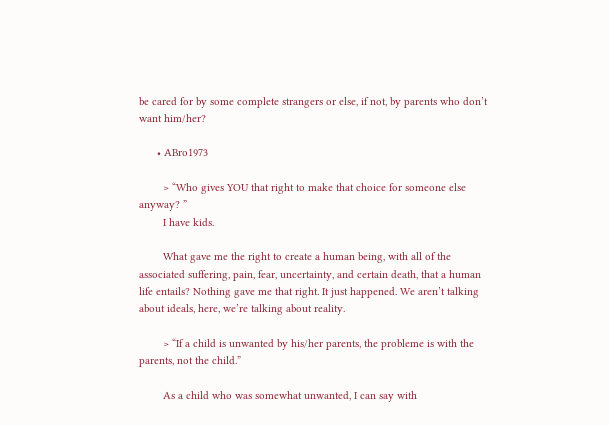be cared for by some complete strangers or else, if not, by parents who don’t want him/her?

      • ABro1973

        > “Who gives YOU that right to make that choice for someone else anyway? ”
        I have kids.

        What gave me the right to create a human being, with all of the associated suffering, pain, fear, uncertainty, and certain death, that a human life entails? Nothing gave me that right. It just happened. We aren’t talking about ideals, here, we’re talking about reality.

        > “If a child is unwanted by his/her parents, the probleme is with the parents, not the child.”

        As a child who was somewhat unwanted, I can say with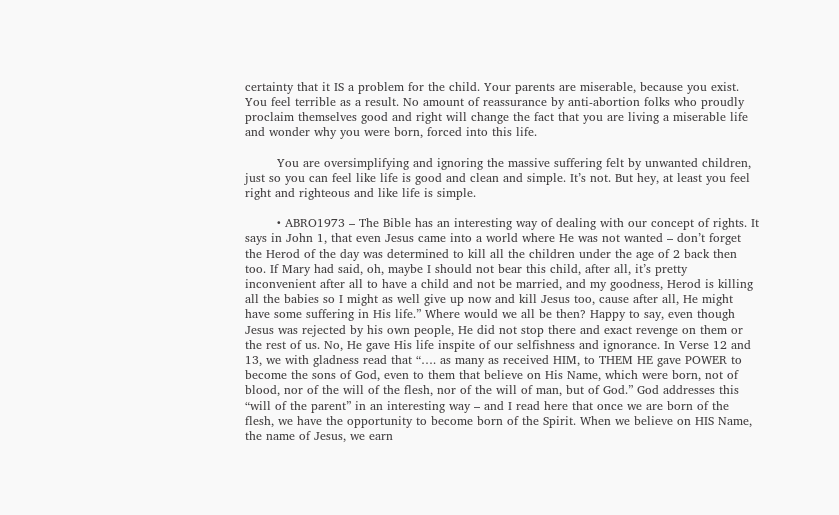certainty that it IS a problem for the child. Your parents are miserable, because you exist. You feel terrible as a result. No amount of reassurance by anti-abortion folks who proudly proclaim themselves good and right will change the fact that you are living a miserable life and wonder why you were born, forced into this life.

        You are oversimplifying and ignoring the massive suffering felt by unwanted children, just so you can feel like life is good and clean and simple. It’s not. But hey, at least you feel right and righteous and like life is simple.

        • ABRO1973 – The Bible has an interesting way of dealing with our concept of rights. It says in John 1, that even Jesus came into a world where He was not wanted – don’t forget the Herod of the day was determined to kill all the children under the age of 2 back then too. If Mary had said, oh, maybe I should not bear this child, after all, it’s pretty inconvenient after all to have a child and not be married, and my goodness, Herod is killing all the babies so I might as well give up now and kill Jesus too, cause after all, He might have some suffering in His life.” Where would we all be then? Happy to say, even though Jesus was rejected by his own people, He did not stop there and exact revenge on them or the rest of us. No, He gave His life inspite of our selfishness and ignorance. In Verse 12 and 13, we with gladness read that “…. as many as received HIM, to THEM HE gave POWER to become the sons of God, even to them that believe on His Name, which were born, not of blood, nor of the will of the flesh, nor of the will of man, but of God.” God addresses this “will of the parent” in an interesting way – and I read here that once we are born of the flesh, we have the opportunity to become born of the Spirit. When we believe on HIS Name, the name of Jesus, we earn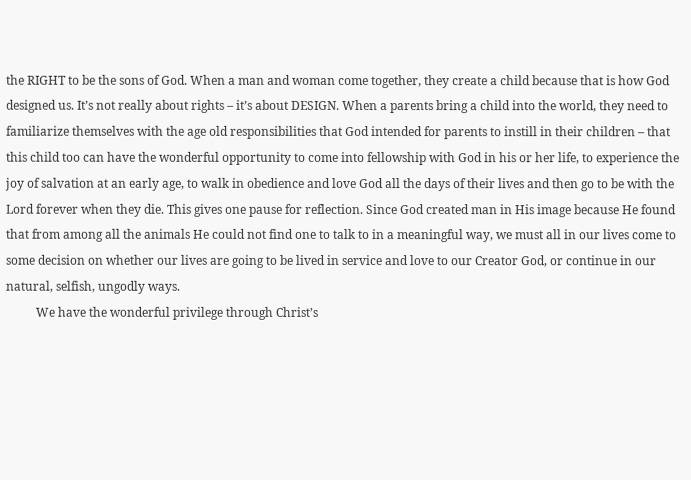the RIGHT to be the sons of God. When a man and woman come together, they create a child because that is how God designed us. It’s not really about rights – it’s about DESIGN. When a parents bring a child into the world, they need to familiarize themselves with the age old responsibilities that God intended for parents to instill in their children – that this child too can have the wonderful opportunity to come into fellowship with God in his or her life, to experience the joy of salvation at an early age, to walk in obedience and love God all the days of their lives and then go to be with the Lord forever when they die. This gives one pause for reflection. Since God created man in His image because He found that from among all the animals He could not find one to talk to in a meaningful way, we must all in our lives come to some decision on whether our lives are going to be lived in service and love to our Creator God, or continue in our natural, selfish, ungodly ways.
          We have the wonderful privilege through Christ’s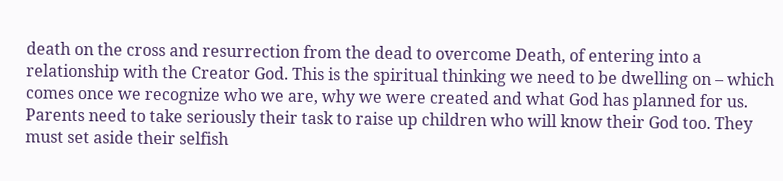death on the cross and resurrection from the dead to overcome Death, of entering into a relationship with the Creator God. This is the spiritual thinking we need to be dwelling on – which comes once we recognize who we are, why we were created and what God has planned for us. Parents need to take seriously their task to raise up children who will know their God too. They must set aside their selfish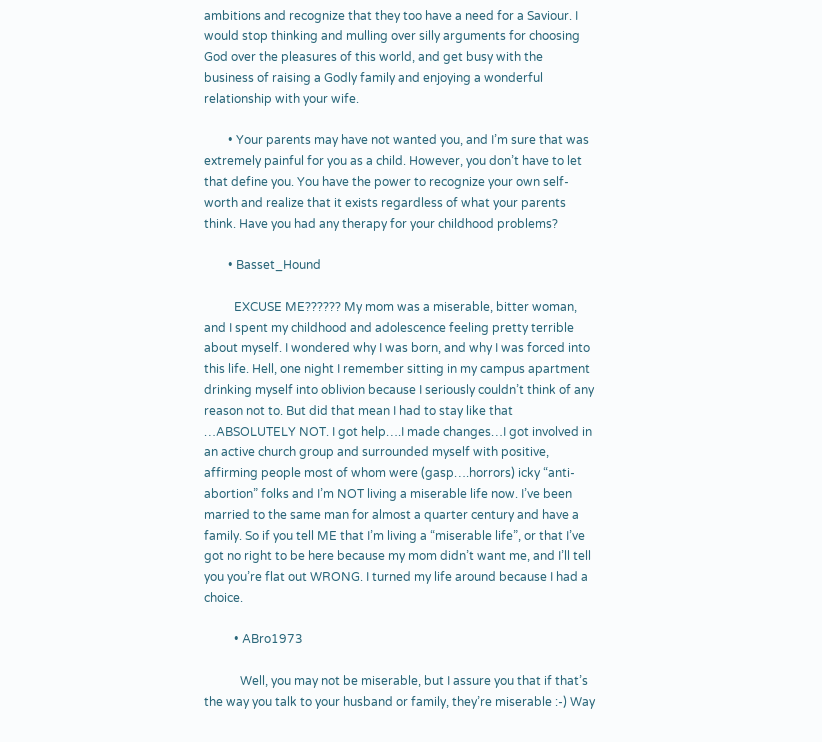ambitions and recognize that they too have a need for a Saviour. I would stop thinking and mulling over silly arguments for choosing God over the pleasures of this world, and get busy with the business of raising a Godly family and enjoying a wonderful relationship with your wife.

        • Your parents may have not wanted you, and I’m sure that was extremely painful for you as a child. However, you don’t have to let that define you. You have the power to recognize your own self-worth and realize that it exists regardless of what your parents think. Have you had any therapy for your childhood problems?

        • Basset_Hound

          EXCUSE ME?????? My mom was a miserable, bitter woman, and I spent my childhood and adolescence feeling pretty terrible about myself. I wondered why I was born, and why I was forced into this life. Hell, one night I remember sitting in my campus apartment drinking myself into oblivion because I seriously couldn’t think of any reason not to. But did that mean I had to stay like that …ABSOLUTELY NOT. I got help….I made changes…I got involved in an active church group and surrounded myself with positive, affirming people most of whom were (gasp….horrors) icky “anti-abortion” folks and I’m NOT living a miserable life now. I’ve been married to the same man for almost a quarter century and have a family. So if you tell ME that I’m living a “miserable life”, or that I’ve got no right to be here because my mom didn’t want me, and I’ll tell you you’re flat out WRONG. I turned my life around because I had a choice.

          • ABro1973

            Well, you may not be miserable, but I assure you that if that’s the way you talk to your husband or family, they’re miserable :-) Way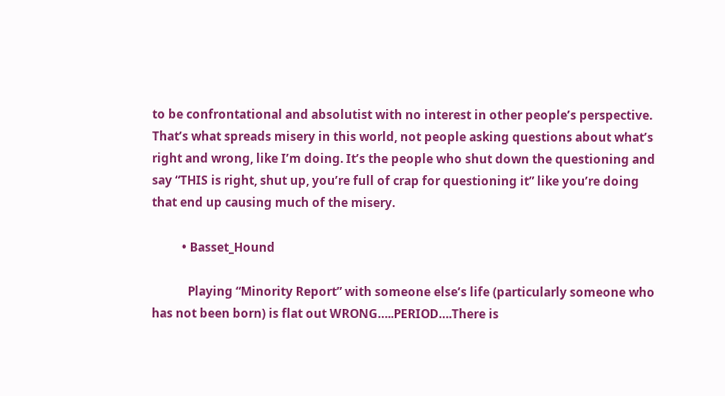to be confrontational and absolutist with no interest in other people’s perspective. That’s what spreads misery in this world, not people asking questions about what’s right and wrong, like I’m doing. It’s the people who shut down the questioning and say “THIS is right, shut up, you’re full of crap for questioning it” like you’re doing that end up causing much of the misery.

          • Basset_Hound

            Playing “Minority Report” with someone else’s life (particularly someone who has not been born) is flat out WRONG…..PERIOD….There is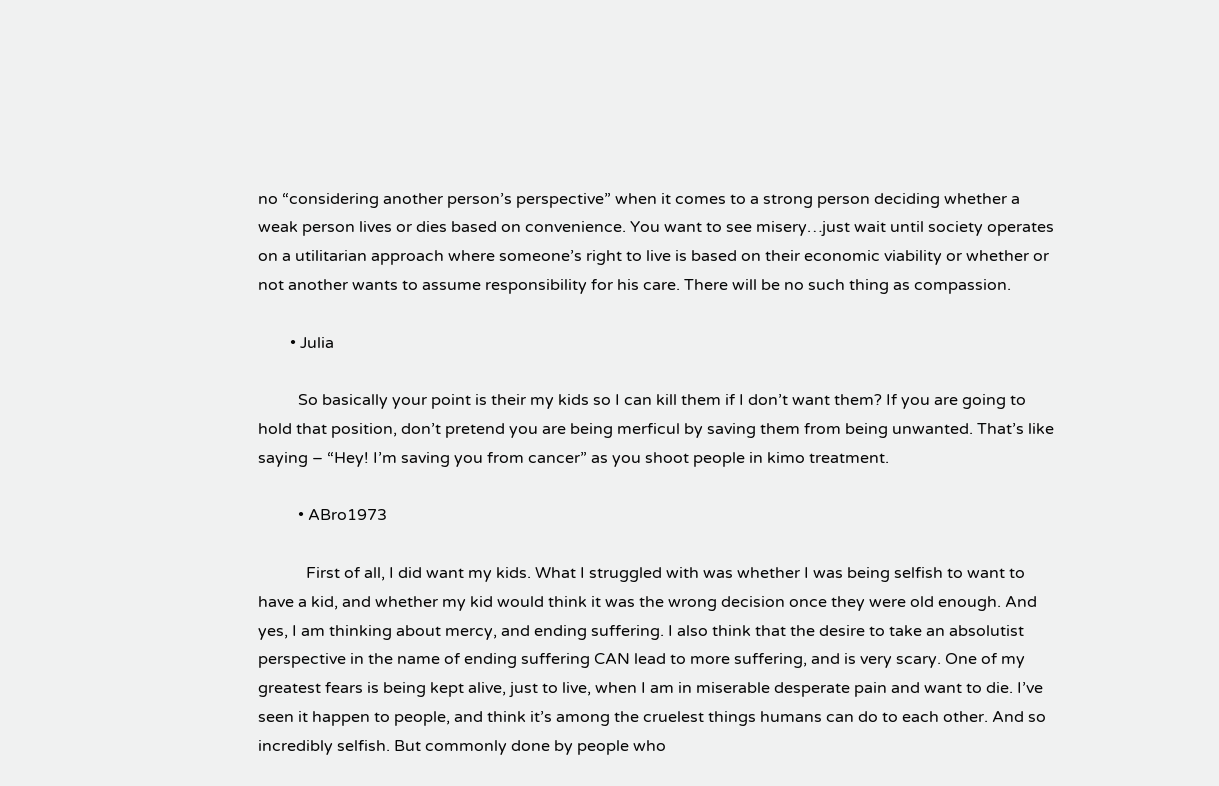no “considering another person’s perspective” when it comes to a strong person deciding whether a weak person lives or dies based on convenience. You want to see misery…just wait until society operates on a utilitarian approach where someone’s right to live is based on their economic viability or whether or not another wants to assume responsibility for his care. There will be no such thing as compassion.

        • Julia

          So basically your point is their my kids so I can kill them if I don’t want them? If you are going to hold that position, don’t pretend you are being merficul by saving them from being unwanted. That’s like saying – “Hey! I’m saving you from cancer” as you shoot people in kimo treatment.

          • ABro1973

            First of all, I did want my kids. What I struggled with was whether I was being selfish to want to have a kid, and whether my kid would think it was the wrong decision once they were old enough. And yes, I am thinking about mercy, and ending suffering. I also think that the desire to take an absolutist perspective in the name of ending suffering CAN lead to more suffering, and is very scary. One of my greatest fears is being kept alive, just to live, when I am in miserable desperate pain and want to die. I’ve seen it happen to people, and think it’s among the cruelest things humans can do to each other. And so incredibly selfish. But commonly done by people who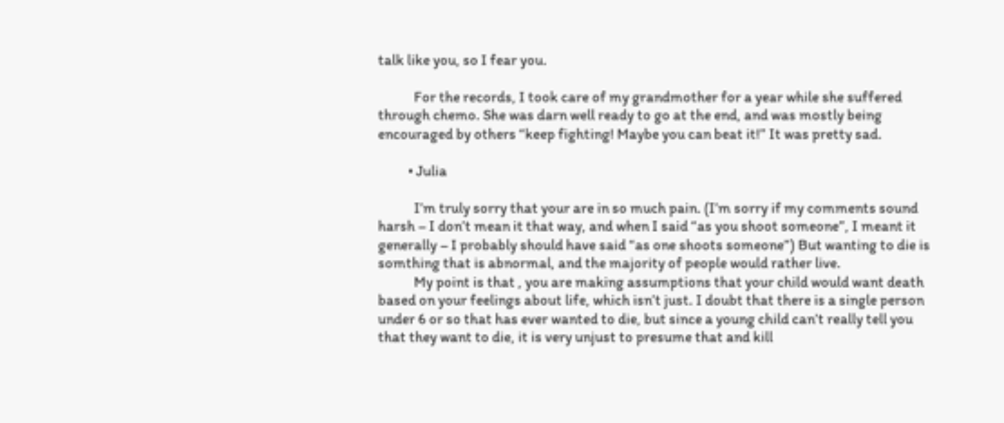talk like you, so I fear you.

            For the records, I took care of my grandmother for a year while she suffered through chemo. She was darn well ready to go at the end, and was mostly being encouraged by others “keep fighting! Maybe you can beat it!” It was pretty sad.

          • Julia

            I’m truly sorry that your are in so much pain. (I’m sorry if my comments sound harsh – I don’t mean it that way, and when I said “as you shoot someone”, I meant it generally – I probably should have said “as one shoots someone”) But wanting to die is somthing that is abnormal, and the majority of people would rather live.
            My point is that , you are making assumptions that your child would want death based on your feelings about life, which isn’t just. I doubt that there is a single person under 6 or so that has ever wanted to die, but since a young child can’t really tell you that they want to die, it is very unjust to presume that and kill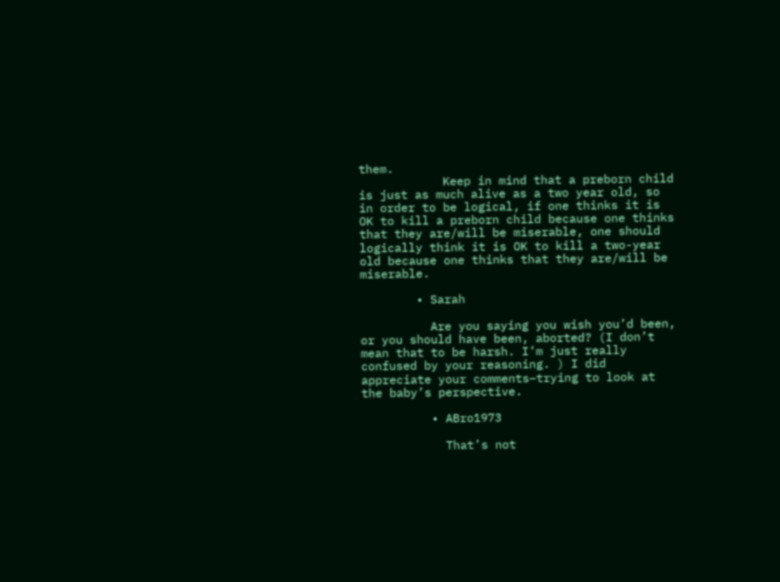them.
            Keep in mind that a preborn child is just as much alive as a two year old, so in order to be logical, if one thinks it is OK to kill a preborn child because one thinks that they are/will be miserable, one should logically think it is OK to kill a two-year old because one thinks that they are/will be miserable.

        • Sarah

          Are you saying you wish you’d been, or you should have been, aborted? (I don’t mean that to be harsh. I’m just really confused by your reasoning. ) I did appreciate your comments–trying to look at the baby’s perspective.

          • ABro1973

            That’s not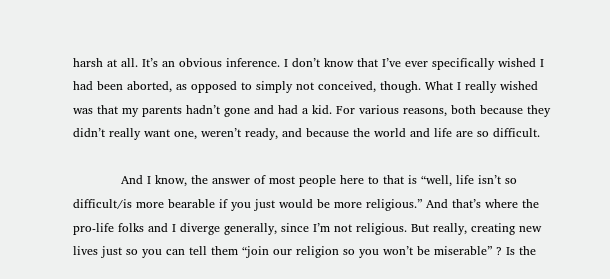harsh at all. It’s an obvious inference. I don’t know that I’ve ever specifically wished I had been aborted, as opposed to simply not conceived, though. What I really wished was that my parents hadn’t gone and had a kid. For various reasons, both because they didn’t really want one, weren’t ready, and because the world and life are so difficult.

            And I know, the answer of most people here to that is “well, life isn’t so difficult/is more bearable if you just would be more religious.” And that’s where the pro-life folks and I diverge generally, since I’m not religious. But really, creating new lives just so you can tell them “join our religion so you won’t be miserable” ? Is the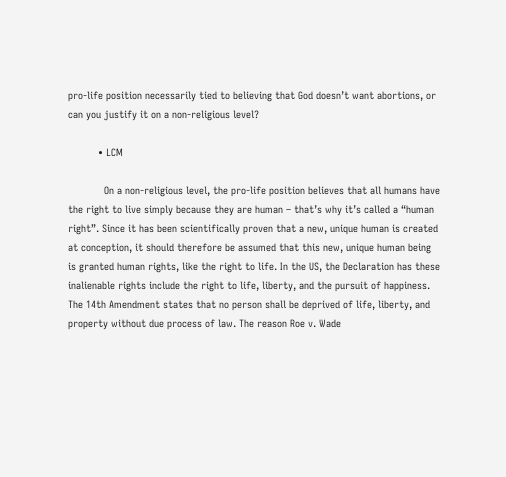pro-life position necessarily tied to believing that God doesn’t want abortions, or can you justify it on a non-religious level?

          • LCM

            On a non-religious level, the pro-life position believes that all humans have the right to live simply because they are human – that’s why it’s called a “human right”. Since it has been scientifically proven that a new, unique human is created at conception, it should therefore be assumed that this new, unique human being is granted human rights, like the right to life. In the US, the Declaration has these inalienable rights include the right to life, liberty, and the pursuit of happiness. The 14th Amendment states that no person shall be deprived of life, liberty, and property without due process of law. The reason Roe v. Wade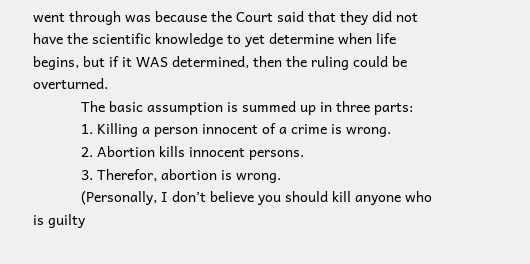went through was because the Court said that they did not have the scientific knowledge to yet determine when life begins, but if it WAS determined, then the ruling could be overturned.
            The basic assumption is summed up in three parts:
            1. Killing a person innocent of a crime is wrong.
            2. Abortion kills innocent persons.
            3. Therefor, abortion is wrong.
            (Personally, I don’t believe you should kill anyone who is guilty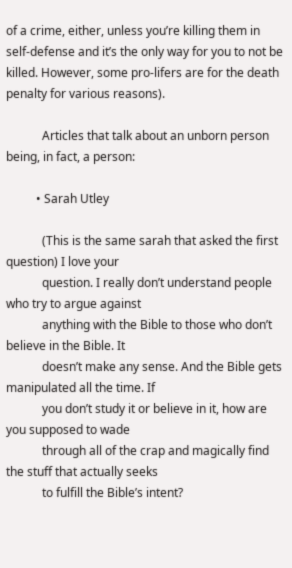of a crime, either, unless you’re killing them in self-defense and it’s the only way for you to not be killed. However, some pro-lifers are for the death penalty for various reasons).

            Articles that talk about an unborn person being, in fact, a person:

          • Sarah Utley

            (This is the same sarah that asked the first question) I love your
            question. I really don’t understand people who try to argue against
            anything with the Bible to those who don’t believe in the Bible. It
            doesn’t make any sense. And the Bible gets manipulated all the time. If
            you don’t study it or believe in it, how are you supposed to wade
            through all of the crap and magically find the stuff that actually seeks
            to fulfill the Bible’s intent?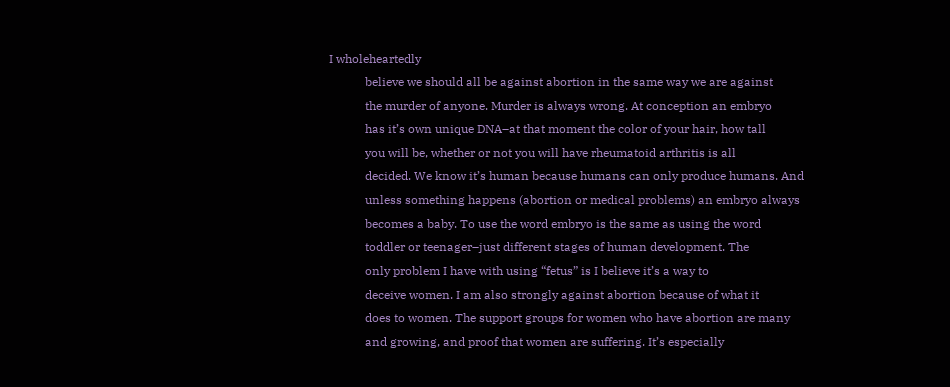I wholeheartedly
            believe we should all be against abortion in the same way we are against
            the murder of anyone. Murder is always wrong. At conception an embryo
            has it’s own unique DNA–at that moment the color of your hair, how tall
            you will be, whether or not you will have rheumatoid arthritis is all
            decided. We know it’s human because humans can only produce humans. And
            unless something happens (abortion or medical problems) an embryo always
            becomes a baby. To use the word embryo is the same as using the word
            toddler or teenager–just different stages of human development. The
            only problem I have with using “fetus” is I believe it’s a way to
            deceive women. I am also strongly against abortion because of what it
            does to women. The support groups for women who have abortion are many
            and growing, and proof that women are suffering. It’s especially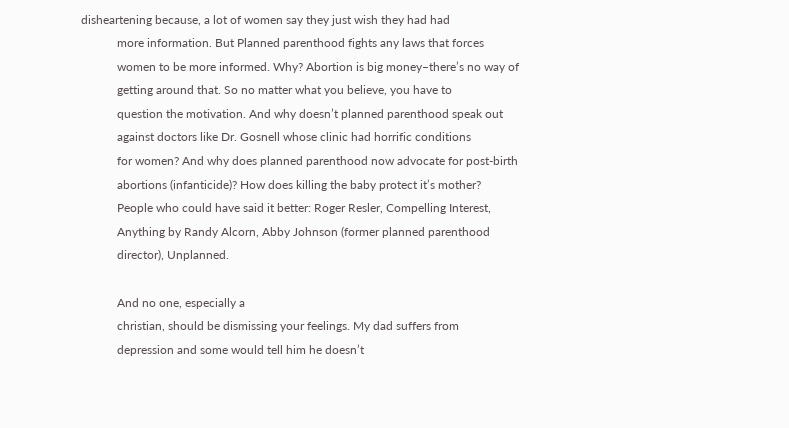disheartening because, a lot of women say they just wish they had had
            more information. But Planned parenthood fights any laws that forces
            women to be more informed. Why? Abortion is big money–there’s no way of
            getting around that. So no matter what you believe, you have to
            question the motivation. And why doesn’t planned parenthood speak out
            against doctors like Dr. Gosnell whose clinic had horrific conditions
            for women? And why does planned parenthood now advocate for post-birth
            abortions (infanticide)? How does killing the baby protect it’s mother?
            People who could have said it better: Roger Resler, Compelling Interest,
            Anything by Randy Alcorn, Abby Johnson (former planned parenthood
            director), Unplanned.

            And no one, especially a
            christian, should be dismissing your feelings. My dad suffers from
            depression and some would tell him he doesn’t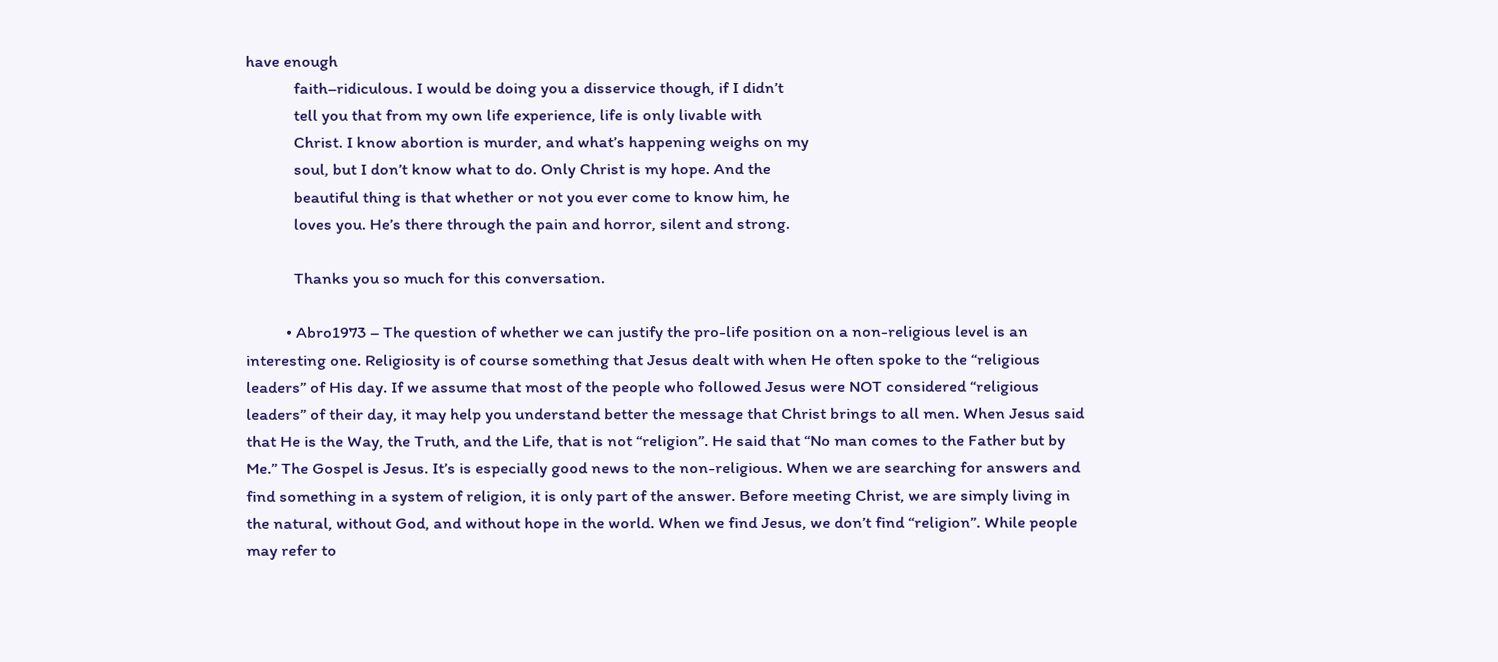have enough
            faith–ridiculous. I would be doing you a disservice though, if I didn’t
            tell you that from my own life experience, life is only livable with
            Christ. I know abortion is murder, and what’s happening weighs on my
            soul, but I don’t know what to do. Only Christ is my hope. And the
            beautiful thing is that whether or not you ever come to know him, he
            loves you. He’s there through the pain and horror, silent and strong.

            Thanks you so much for this conversation.

          • Abro1973 – The question of whether we can justify the pro-life position on a non-religious level is an interesting one. Religiosity is of course something that Jesus dealt with when He often spoke to the “religious leaders” of His day. If we assume that most of the people who followed Jesus were NOT considered “religious leaders” of their day, it may help you understand better the message that Christ brings to all men. When Jesus said that He is the Way, the Truth, and the Life, that is not “religion”. He said that “No man comes to the Father but by Me.” The Gospel is Jesus. It’s is especially good news to the non-religious. When we are searching for answers and find something in a system of religion, it is only part of the answer. Before meeting Christ, we are simply living in the natural, without God, and without hope in the world. When we find Jesus, we don’t find “religion”. While people may refer to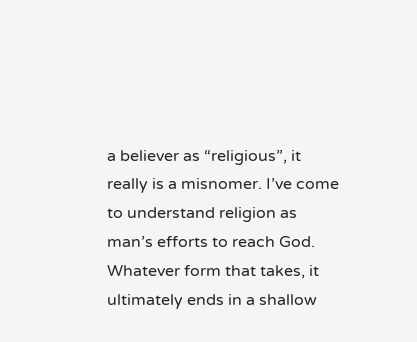a believer as “religious”, it really is a misnomer. I’ve come to understand religion as man’s efforts to reach God. Whatever form that takes, it ultimately ends in a shallow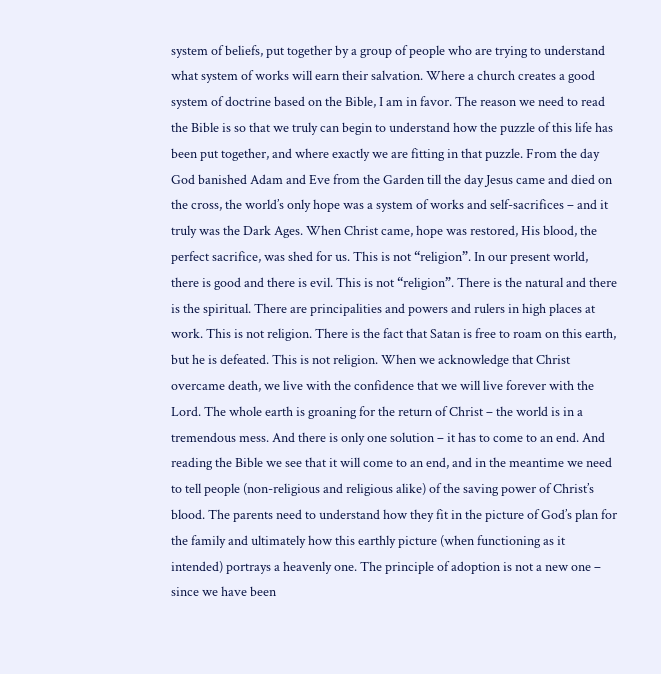system of beliefs, put together by a group of people who are trying to understand what system of works will earn their salvation. Where a church creates a good system of doctrine based on the Bible, I am in favor. The reason we need to read the Bible is so that we truly can begin to understand how the puzzle of this life has been put together, and where exactly we are fitting in that puzzle. From the day God banished Adam and Eve from the Garden till the day Jesus came and died on the cross, the world’s only hope was a system of works and self-sacrifices – and it truly was the Dark Ages. When Christ came, hope was restored, His blood, the perfect sacrifice, was shed for us. This is not “religion”. In our present world, there is good and there is evil. This is not “religion”. There is the natural and there is the spiritual. There are principalities and powers and rulers in high places at work. This is not religion. There is the fact that Satan is free to roam on this earth, but he is defeated. This is not religion. When we acknowledge that Christ overcame death, we live with the confidence that we will live forever with the Lord. The whole earth is groaning for the return of Christ – the world is in a tremendous mess. And there is only one solution – it has to come to an end. And reading the Bible we see that it will come to an end, and in the meantime we need to tell people (non-religious and religious alike) of the saving power of Christ’s blood. The parents need to understand how they fit in the picture of God’s plan for the family and ultimately how this earthly picture (when functioning as it intended) portrays a heavenly one. The principle of adoption is not a new one – since we have been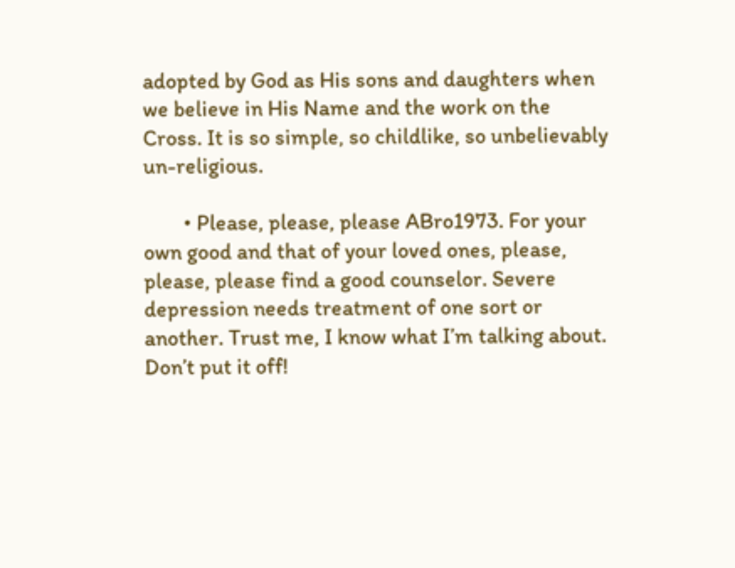adopted by God as His sons and daughters when we believe in His Name and the work on the Cross. It is so simple, so childlike, so unbelievably un-religious.

        • Please, please, please ABro1973. For your own good and that of your loved ones, please, please, please find a good counselor. Severe depression needs treatment of one sort or another. Trust me, I know what I’m talking about. Don’t put it off!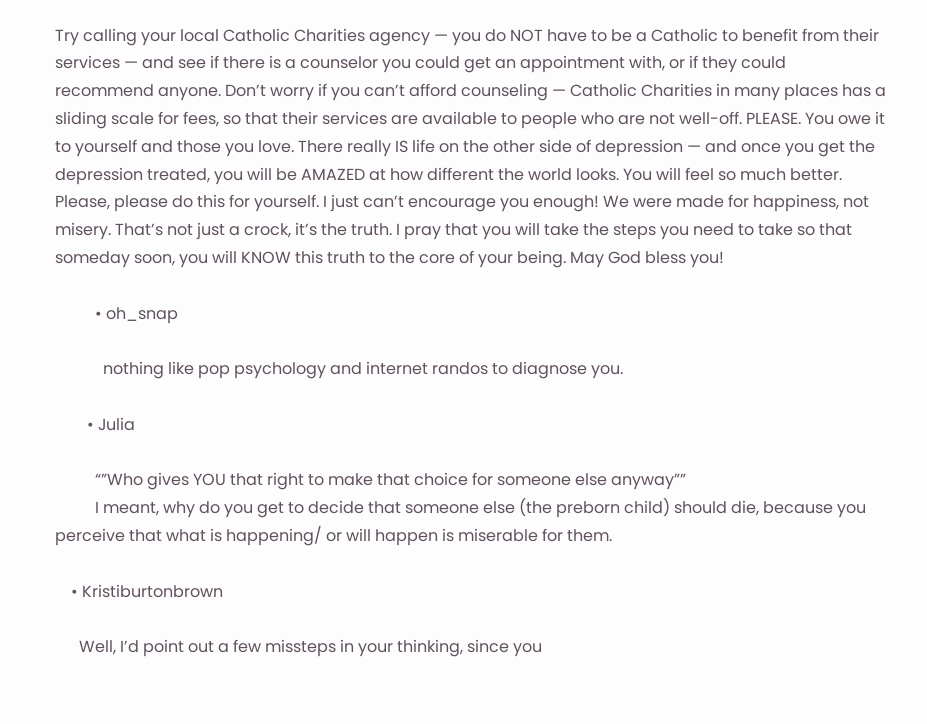Try calling your local Catholic Charities agency — you do NOT have to be a Catholic to benefit from their services — and see if there is a counselor you could get an appointment with, or if they could recommend anyone. Don’t worry if you can’t afford counseling — Catholic Charities in many places has a sliding scale for fees, so that their services are available to people who are not well-off. PLEASE. You owe it to yourself and those you love. There really IS life on the other side of depression — and once you get the depression treated, you will be AMAZED at how different the world looks. You will feel so much better. Please, please do this for yourself. I just can’t encourage you enough! We were made for happiness, not misery. That’s not just a crock, it’s the truth. I pray that you will take the steps you need to take so that someday soon, you will KNOW this truth to the core of your being. May God bless you!

          • oh_snap

            nothing like pop psychology and internet randos to diagnose you.

        • Julia

          “”Who gives YOU that right to make that choice for someone else anyway””
          I meant, why do you get to decide that someone else (the preborn child) should die, because you perceive that what is happening/ or will happen is miserable for them.

    • Kristiburtonbrown

      Well, I’d point out a few missteps in your thinking, since you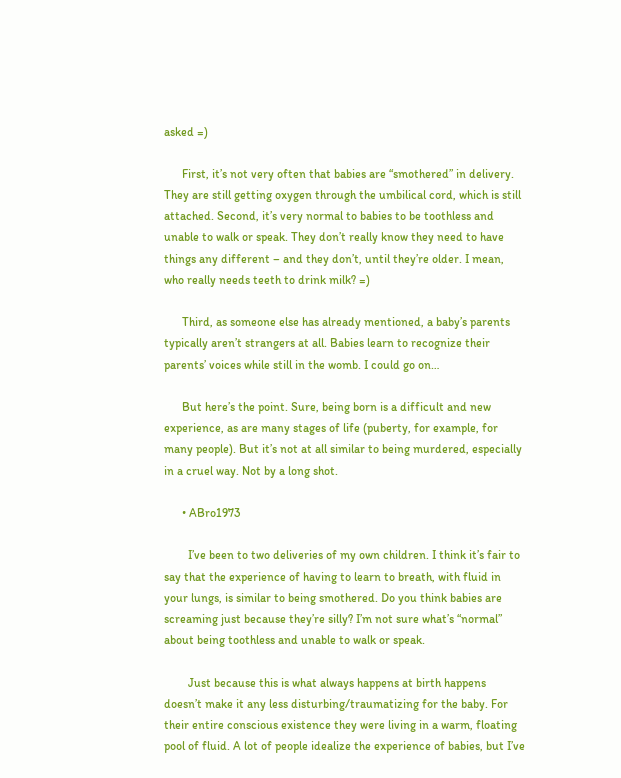asked =)

      First, it’s not very often that babies are “smothered” in delivery. They are still getting oxygen through the umbilical cord, which is still attached. Second, it’s very normal to babies to be toothless and unable to walk or speak. They don’t really know they need to have things any different – and they don’t, until they’re older. I mean, who really needs teeth to drink milk? =)

      Third, as someone else has already mentioned, a baby’s parents typically aren’t strangers at all. Babies learn to recognize their parents’ voices while still in the womb. I could go on…

      But here’s the point. Sure, being born is a difficult and new experience, as are many stages of life (puberty, for example, for many people). But it’s not at all similar to being murdered, especially in a cruel way. Not by a long shot.

      • ABro1973

        I’ve been to two deliveries of my own children. I think it’s fair to say that the experience of having to learn to breath, with fluid in your lungs, is similar to being smothered. Do you think babies are screaming just because they’re silly? I’m not sure what’s “normal” about being toothless and unable to walk or speak.

        Just because this is what always happens at birth happens doesn’t make it any less disturbing/traumatizing for the baby. For their entire conscious existence they were living in a warm, floating pool of fluid. A lot of people idealize the experience of babies, but I’ve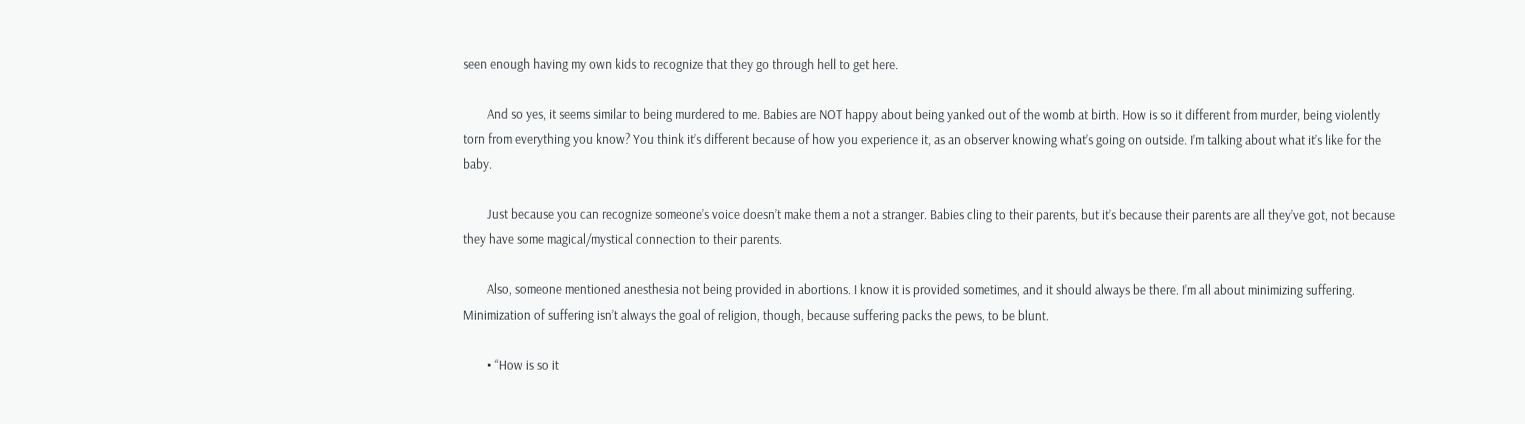seen enough having my own kids to recognize that they go through hell to get here.

        And so yes, it seems similar to being murdered to me. Babies are NOT happy about being yanked out of the womb at birth. How is so it different from murder, being violently torn from everything you know? You think it’s different because of how you experience it, as an observer knowing what’s going on outside. I’m talking about what it’s like for the baby.

        Just because you can recognize someone’s voice doesn’t make them a not a stranger. Babies cling to their parents, but it’s because their parents are all they’ve got, not because they have some magical/mystical connection to their parents.

        Also, someone mentioned anesthesia not being provided in abortions. I know it is provided sometimes, and it should always be there. I’m all about minimizing suffering. Minimization of suffering isn’t always the goal of religion, though, because suffering packs the pews, to be blunt.

        • “How is so it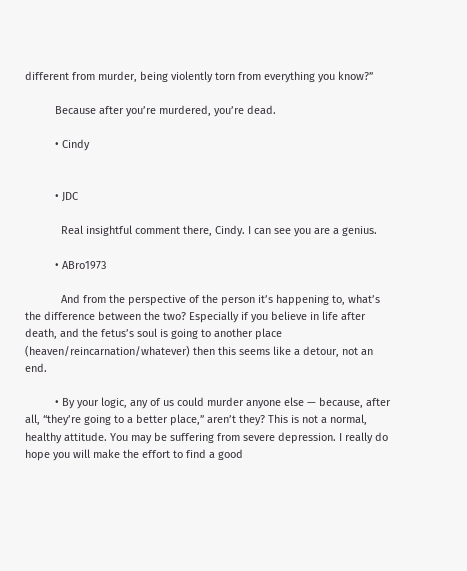different from murder, being violently torn from everything you know?”

          Because after you’re murdered, you’re dead.

          • Cindy


          • JDC

            Real insightful comment there, Cindy. I can see you are a genius.

          • ABro1973

            And from the perspective of the person it’s happening to, what’s the difference between the two? Especially if you believe in life after death, and the fetus’s soul is going to another place (heaven/reincarnation/whatever) then this seems like a detour, not an end.

          • By your logic, any of us could murder anyone else — because, after all, “they’re going to a better place,” aren’t they? This is not a normal, healthy attitude. You may be suffering from severe depression. I really do hope you will make the effort to find a good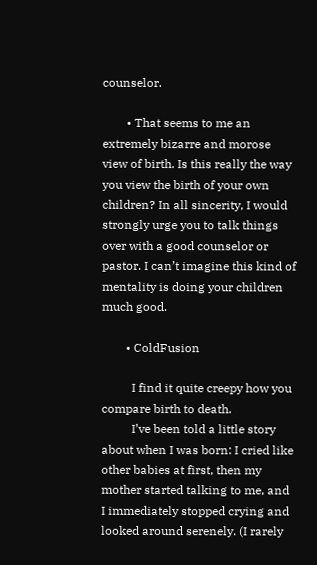counselor.

        • That seems to me an extremely bizarre and morose view of birth. Is this really the way you view the birth of your own children? In all sincerity, I would strongly urge you to talk things over with a good counselor or pastor. I can’t imagine this kind of mentality is doing your children much good.

        • ColdFusion

          I find it quite creepy how you compare birth to death.
          I’ve been told a little story about when I was born: I cried like other babies at first, then my mother started talking to me, and I immediately stopped crying and looked around serenely. (I rarely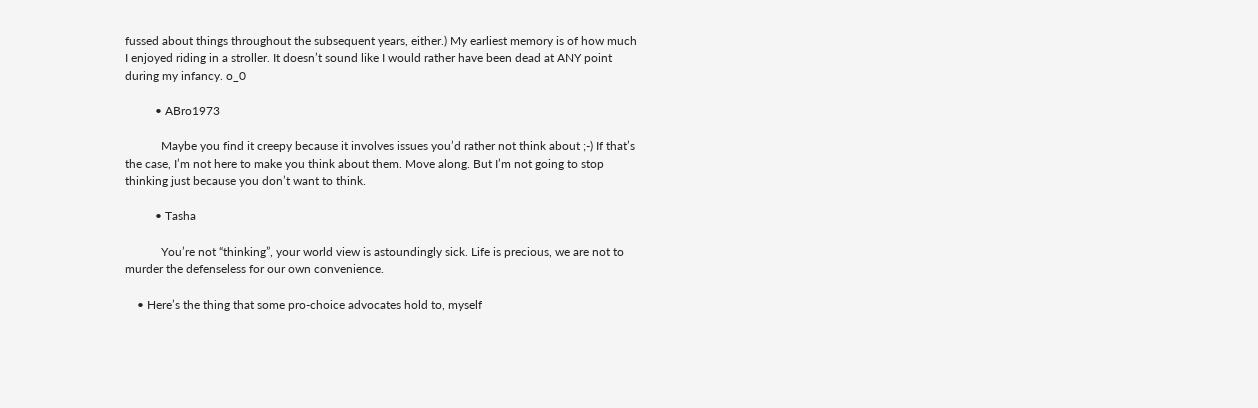fussed about things throughout the subsequent years, either.) My earliest memory is of how much I enjoyed riding in a stroller. It doesn’t sound like I would rather have been dead at ANY point during my infancy. o_0

          • ABro1973

            Maybe you find it creepy because it involves issues you’d rather not think about ;-) If that’s the case, I’m not here to make you think about them. Move along. But I’m not going to stop thinking just because you don’t want to think.

          • Tasha

            You’re not “thinking”, your world view is astoundingly sick. Life is precious, we are not to murder the defenseless for our own convenience.

    • Here’s the thing that some pro-choice advocates hold to, myself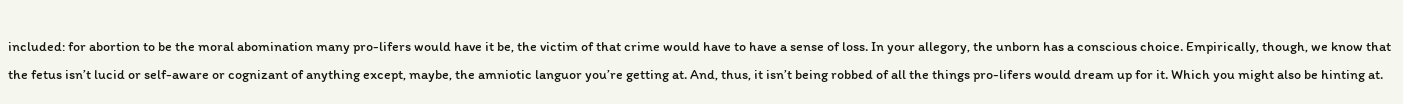included: for abortion to be the moral abomination many pro-lifers would have it be, the victim of that crime would have to have a sense of loss. In your allegory, the unborn has a conscious choice. Empirically, though, we know that the fetus isn’t lucid or self-aware or cognizant of anything except, maybe, the amniotic languor you’re getting at. And, thus, it isn’t being robbed of all the things pro-lifers would dream up for it. Which you might also be hinting at.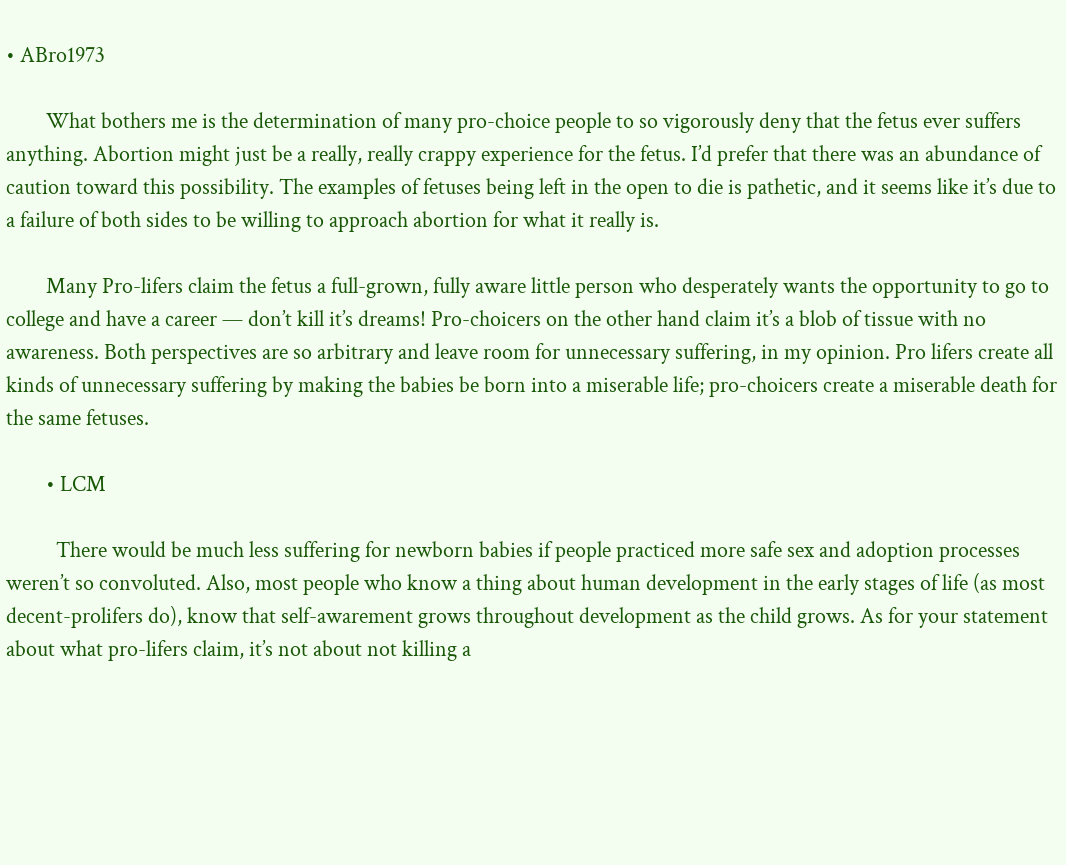• ABro1973

        What bothers me is the determination of many pro-choice people to so vigorously deny that the fetus ever suffers anything. Abortion might just be a really, really crappy experience for the fetus. I’d prefer that there was an abundance of caution toward this possibility. The examples of fetuses being left in the open to die is pathetic, and it seems like it’s due to a failure of both sides to be willing to approach abortion for what it really is.

        Many Pro-lifers claim the fetus a full-grown, fully aware little person who desperately wants the opportunity to go to college and have a career — don’t kill it’s dreams! Pro-choicers on the other hand claim it’s a blob of tissue with no awareness. Both perspectives are so arbitrary and leave room for unnecessary suffering, in my opinion. Pro lifers create all kinds of unnecessary suffering by making the babies be born into a miserable life; pro-choicers create a miserable death for the same fetuses.

        • LCM

          There would be much less suffering for newborn babies if people practiced more safe sex and adoption processes weren’t so convoluted. Also, most people who know a thing about human development in the early stages of life (as most decent-prolifers do), know that self-awarement grows throughout development as the child grows. As for your statement about what pro-lifers claim, it’s not about not killing a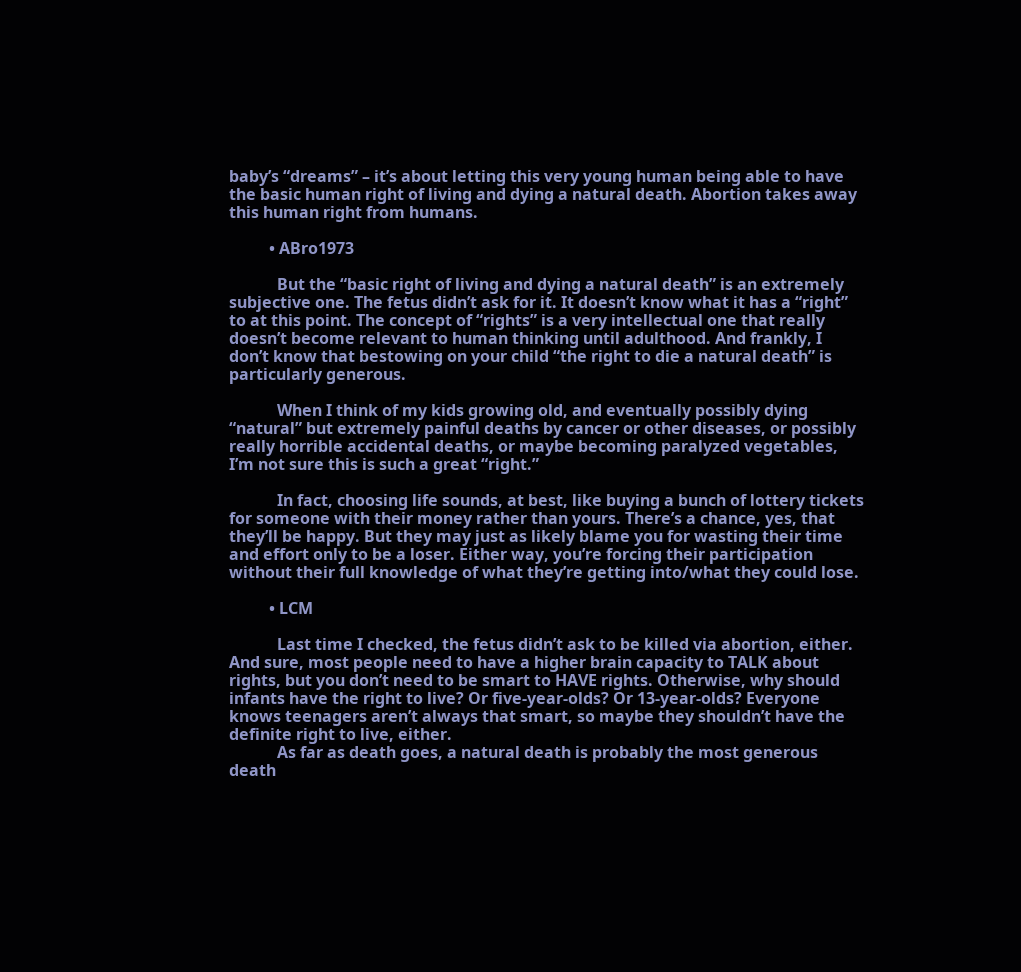baby’s “dreams” – it’s about letting this very young human being able to have the basic human right of living and dying a natural death. Abortion takes away this human right from humans.

          • ABro1973

            But the “basic right of living and dying a natural death” is an extremely subjective one. The fetus didn’t ask for it. It doesn’t know what it has a “right” to at this point. The concept of “rights” is a very intellectual one that really doesn’t become relevant to human thinking until adulthood. And frankly, I don’t know that bestowing on your child “the right to die a natural death” is particularly generous.

            When I think of my kids growing old, and eventually possibly dying “natural” but extremely painful deaths by cancer or other diseases, or possibly really horrible accidental deaths, or maybe becoming paralyzed vegetables, I’m not sure this is such a great “right.”

            In fact, choosing life sounds, at best, like buying a bunch of lottery tickets for someone with their money rather than yours. There’s a chance, yes, that they’ll be happy. But they may just as likely blame you for wasting their time and effort only to be a loser. Either way, you’re forcing their participation without their full knowledge of what they’re getting into/what they could lose.

          • LCM

            Last time I checked, the fetus didn’t ask to be killed via abortion, either. And sure, most people need to have a higher brain capacity to TALK about rights, but you don’t need to be smart to HAVE rights. Otherwise, why should infants have the right to live? Or five-year-olds? Or 13-year-olds? Everyone knows teenagers aren’t always that smart, so maybe they shouldn’t have the definite right to live, either.
            As far as death goes, a natural death is probably the most generous death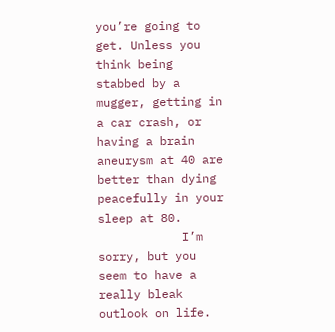you’re going to get. Unless you think being stabbed by a mugger, getting in a car crash, or having a brain aneurysm at 40 are better than dying peacefully in your sleep at 80.
            I’m sorry, but you seem to have a really bleak outlook on life.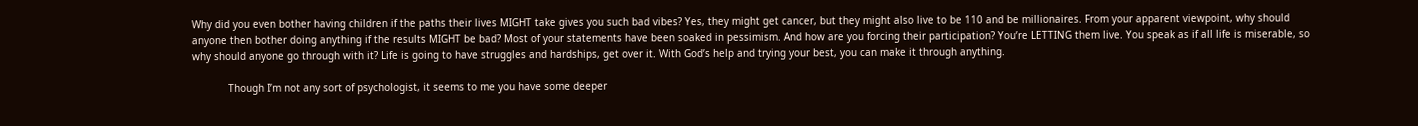Why did you even bother having children if the paths their lives MIGHT take gives you such bad vibes? Yes, they might get cancer, but they might also live to be 110 and be millionaires. From your apparent viewpoint, why should anyone then bother doing anything if the results MIGHT be bad? Most of your statements have been soaked in pessimism. And how are you forcing their participation? You’re LETTING them live. You speak as if all life is miserable, so why should anyone go through with it? Life is going to have struggles and hardships, get over it. With God’s help and trying your best, you can make it through anything.

            Though I’m not any sort of psychologist, it seems to me you have some deeper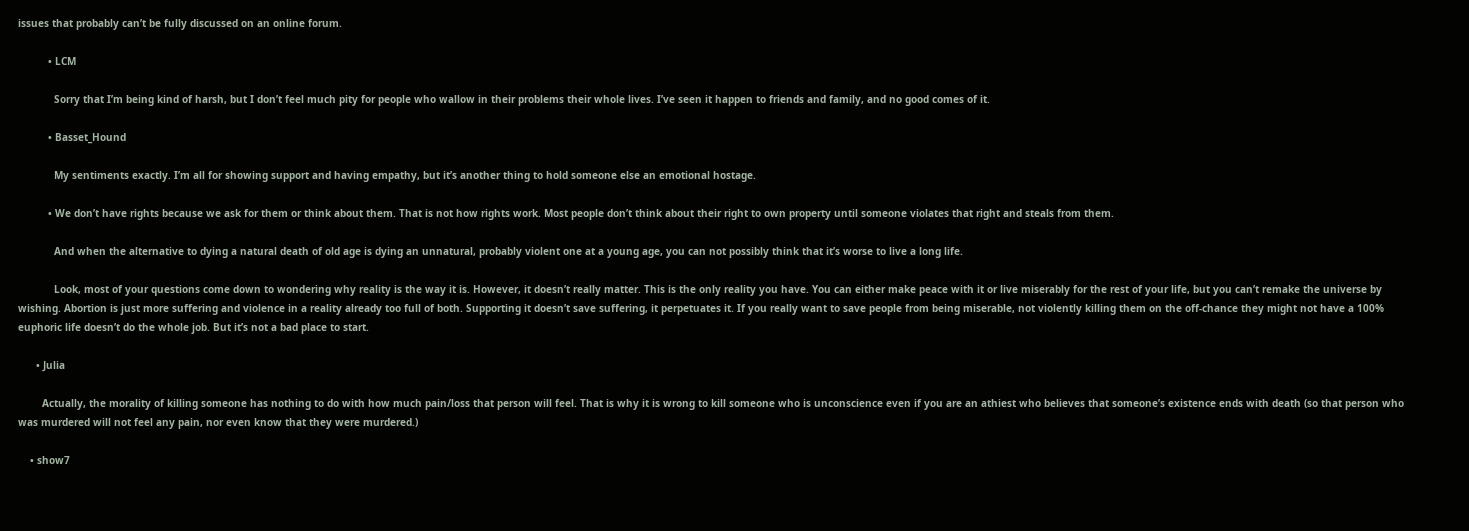issues that probably can’t be fully discussed on an online forum.

          • LCM

            Sorry that I’m being kind of harsh, but I don’t feel much pity for people who wallow in their problems their whole lives. I’ve seen it happen to friends and family, and no good comes of it.

          • Basset_Hound

            My sentiments exactly. I’m all for showing support and having empathy, but it’s another thing to hold someone else an emotional hostage.

          • We don’t have rights because we ask for them or think about them. That is not how rights work. Most people don’t think about their right to own property until someone violates that right and steals from them.

            And when the alternative to dying a natural death of old age is dying an unnatural, probably violent one at a young age, you can not possibly think that it’s worse to live a long life.

            Look, most of your questions come down to wondering why reality is the way it is. However, it doesn’t really matter. This is the only reality you have. You can either make peace with it or live miserably for the rest of your life, but you can’t remake the universe by wishing. Abortion is just more suffering and violence in a reality already too full of both. Supporting it doesn’t save suffering, it perpetuates it. If you really want to save people from being miserable, not violently killing them on the off-chance they might not have a 100% euphoric life doesn’t do the whole job. But it’s not a bad place to start.

      • Julia

        Actually, the morality of killing someone has nothing to do with how much pain/loss that person will feel. That is why it is wrong to kill someone who is unconscience even if you are an athiest who believes that someone’s existence ends with death (so that person who was murdered will not feel any pain, nor even know that they were murdered.)

    • show7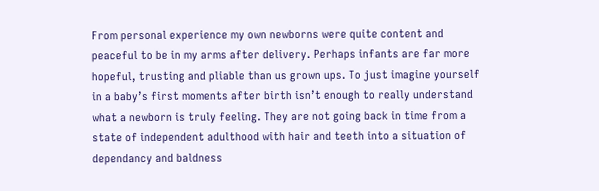From personal experience my own newborns were quite content and peaceful to be in my arms after delivery. Perhaps infants are far more hopeful, trusting and pliable than us grown ups. To just imagine yourself in a baby’s first moments after birth isn’t enough to really understand what a newborn is truly feeling. They are not going back in time from a state of independent adulthood with hair and teeth into a situation of dependancy and baldness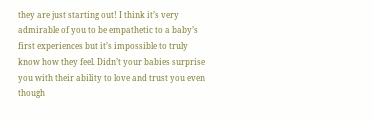they are just starting out! I think it’s very admirable of you to be empathetic to a baby’s first experiences but it’s impossible to truly know how they feel. Didn’t your babies surprise you with their ability to love and trust you even though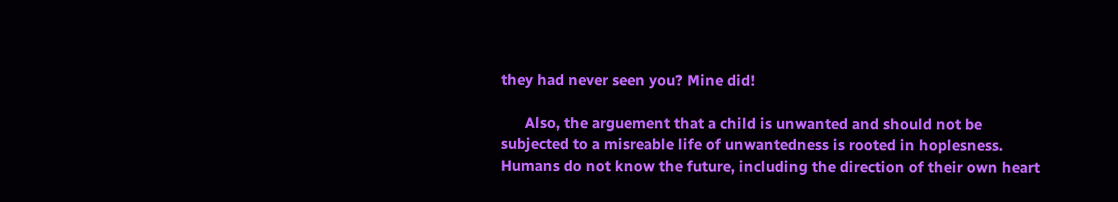they had never seen you? Mine did!

      Also, the arguement that a child is unwanted and should not be subjected to a misreable life of unwantedness is rooted in hoplesness. Humans do not know the future, including the direction of their own heart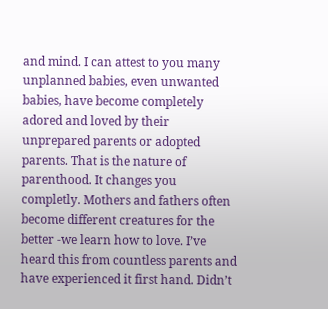and mind. I can attest to you many unplanned babies, even unwanted babies, have become completely adored and loved by their unprepared parents or adopted parents. That is the nature of parenthood. It changes you completly. Mothers and fathers often become different creatures for the better -we learn how to love. I’ve heard this from countless parents and have experienced it first hand. Didn’t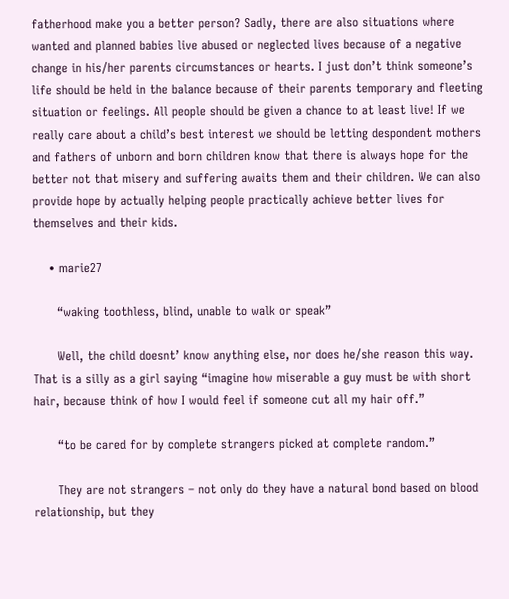fatherhood make you a better person? Sadly, there are also situations where wanted and planned babies live abused or neglected lives because of a negative change in his/her parents circumstances or hearts. I just don’t think someone’s life should be held in the balance because of their parents temporary and fleeting situation or feelings. All people should be given a chance to at least live! If we really care about a child’s best interest we should be letting despondent mothers and fathers of unborn and born children know that there is always hope for the better not that misery and suffering awaits them and their children. We can also provide hope by actually helping people practically achieve better lives for themselves and their kids.

    • marie27

      “waking toothless, blind, unable to walk or speak”

      Well, the child doesnt’ know anything else, nor does he/she reason this way. That is a silly as a girl saying “imagine how miserable a guy must be with short hair, because think of how I would feel if someone cut all my hair off.”

      “to be cared for by complete strangers picked at complete random.”

      They are not strangers – not only do they have a natural bond based on blood relationship, but they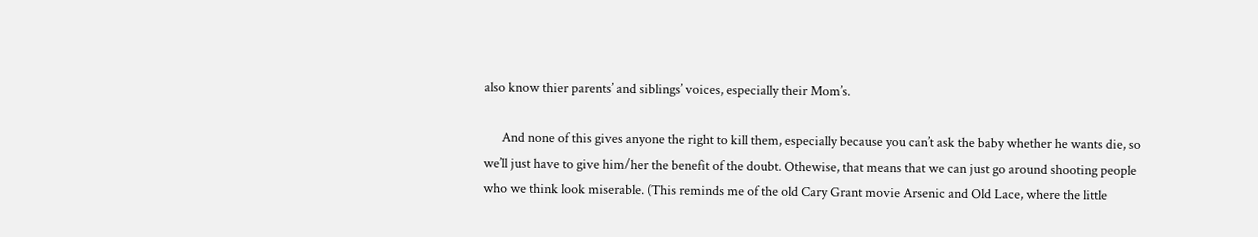also know thier parents’ and siblings’ voices, especially their Mom’s.

      And none of this gives anyone the right to kill them, especially because you can’t ask the baby whether he wants die, so we’ll just have to give him/her the benefit of the doubt. Othewise, that means that we can just go around shooting people who we think look miserable. (This reminds me of the old Cary Grant movie Arsenic and Old Lace, where the little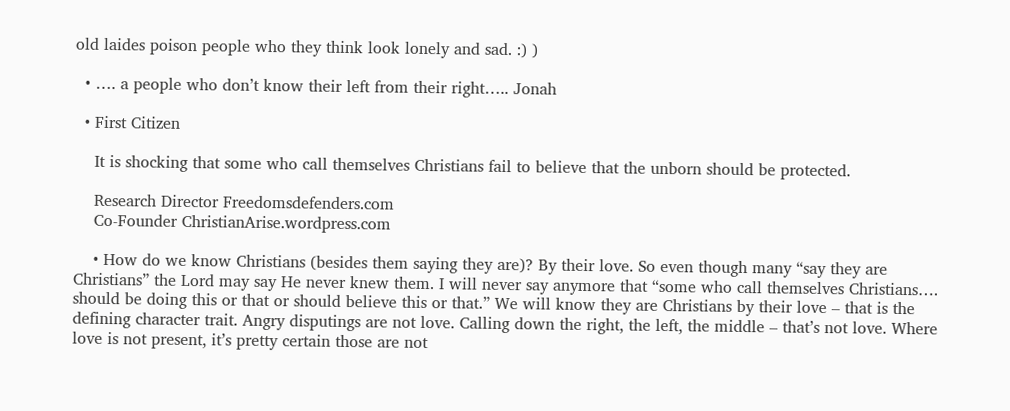old laides poison people who they think look lonely and sad. :) )

  • …. a people who don’t know their left from their right….. Jonah

  • First Citizen

    It is shocking that some who call themselves Christians fail to believe that the unborn should be protected.

    Research Director Freedomsdefenders.com
    Co-Founder ChristianArise.wordpress.com

    • How do we know Christians (besides them saying they are)? By their love. So even though many “say they are Christians” the Lord may say He never knew them. I will never say anymore that “some who call themselves Christians…. should be doing this or that or should believe this or that.” We will know they are Christians by their love – that is the defining character trait. Angry disputings are not love. Calling down the right, the left, the middle – that’s not love. Where love is not present, it’s pretty certain those are not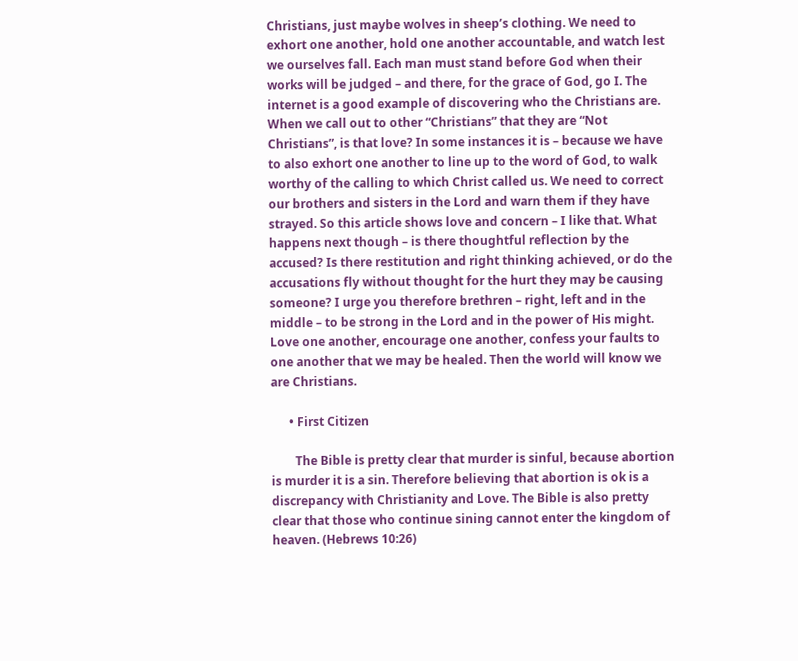Christians, just maybe wolves in sheep’s clothing. We need to exhort one another, hold one another accountable, and watch lest we ourselves fall. Each man must stand before God when their works will be judged – and there, for the grace of God, go I. The internet is a good example of discovering who the Christians are. When we call out to other “Christians” that they are “Not Christians”, is that love? In some instances it is – because we have to also exhort one another to line up to the word of God, to walk worthy of the calling to which Christ called us. We need to correct our brothers and sisters in the Lord and warn them if they have strayed. So this article shows love and concern – I like that. What happens next though – is there thoughtful reflection by the accused? Is there restitution and right thinking achieved, or do the accusations fly without thought for the hurt they may be causing someone? I urge you therefore brethren – right, left and in the middle – to be strong in the Lord and in the power of His might. Love one another, encourage one another, confess your faults to one another that we may be healed. Then the world will know we are Christians.

      • First Citizen

        The Bible is pretty clear that murder is sinful, because abortion is murder it is a sin. Therefore believing that abortion is ok is a discrepancy with Christianity and Love. The Bible is also pretty clear that those who continue sining cannot enter the kingdom of heaven. (Hebrews 10:26)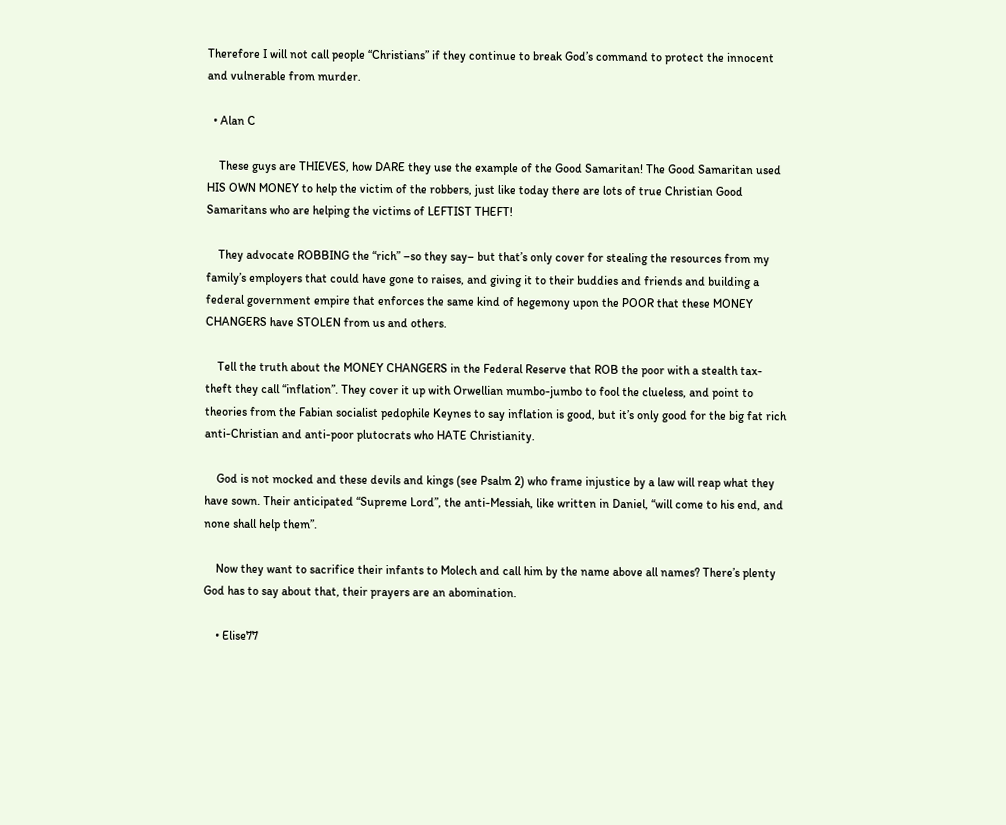Therefore I will not call people “Christians” if they continue to break God’s command to protect the innocent and vulnerable from murder.

  • Alan C

    These guys are THIEVES, how DARE they use the example of the Good Samaritan! The Good Samaritan used HIS OWN MONEY to help the victim of the robbers, just like today there are lots of true Christian Good Samaritans who are helping the victims of LEFTIST THEFT!

    They advocate ROBBING the “rich” –so they say– but that’s only cover for stealing the resources from my family’s employers that could have gone to raises, and giving it to their buddies and friends and building a federal government empire that enforces the same kind of hegemony upon the POOR that these MONEY CHANGERS have STOLEN from us and others.

    Tell the truth about the MONEY CHANGERS in the Federal Reserve that ROB the poor with a stealth tax-theft they call “inflation”. They cover it up with Orwellian mumbo-jumbo to fool the clueless, and point to theories from the Fabian socialist pedophile Keynes to say inflation is good, but it’s only good for the big fat rich anti-Christian and anti-poor plutocrats who HATE Christianity.

    God is not mocked and these devils and kings (see Psalm 2) who frame injustice by a law will reap what they have sown. Their anticipated “Supreme Lord”, the anti-Messiah, like written in Daniel, “will come to his end, and none shall help them”.

    Now they want to sacrifice their infants to Molech and call him by the name above all names? There’s plenty God has to say about that, their prayers are an abomination.

    • Elise77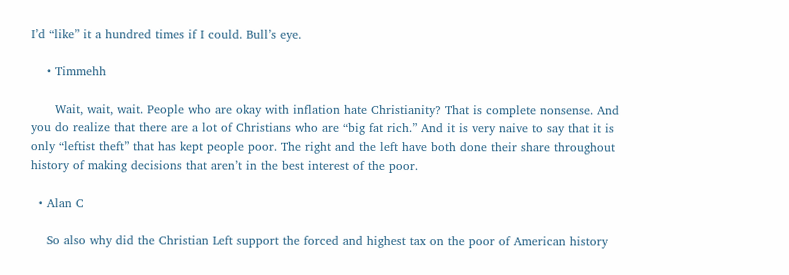I’d “like” it a hundred times if I could. Bull’s eye.

    • Timmehh

      Wait, wait, wait. People who are okay with inflation hate Christianity? That is complete nonsense. And you do realize that there are a lot of Christians who are “big fat rich.” And it is very naive to say that it is only “leftist theft” that has kept people poor. The right and the left have both done their share throughout history of making decisions that aren’t in the best interest of the poor.

  • Alan C

    So also why did the Christian Left support the forced and highest tax on the poor of American history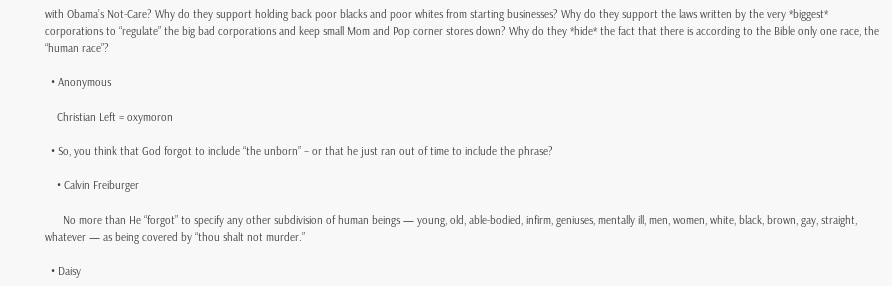with Obama’s Not-Care? Why do they support holding back poor blacks and poor whites from starting businesses? Why do they support the laws written by the very *biggest* corporations to “regulate” the big bad corporations and keep small Mom and Pop corner stores down? Why do they *hide* the fact that there is according to the Bible only one race, the “human race”?

  • Anonymous

    Christian Left = oxymoron

  • So, you think that God forgot to include “the unborn” – or that he just ran out of time to include the phrase?

    • Calvin Freiburger

      No more than He “forgot” to specify any other subdivision of human beings — young, old, able-bodied, infirm, geniuses, mentally ill, men, women, white, black, brown, gay, straight, whatever — as being covered by “thou shalt not murder.”

  • Daisy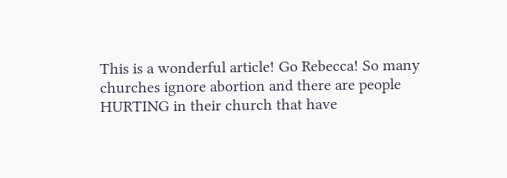This is a wonderful article! Go Rebecca! So many churches ignore abortion and there are people HURTING in their church that have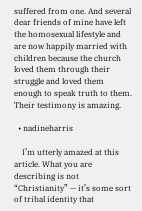suffered from one. And several dear friends of mine have left the homosexual lifestyle and are now happily married with children because the church loved them through their struggle and loved them enough to speak truth to them. Their testimony is amazing.

  • nadineharris

    I’m utterly amazed at this article. What you are describing is not “Christianity” — it’s some sort of tribal identity that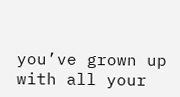you’ve grown up with all your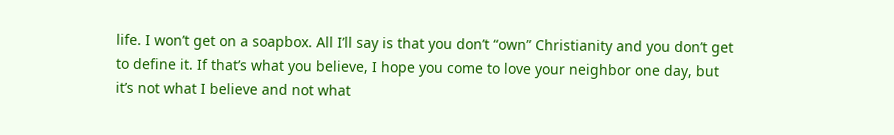life. I won’t get on a soapbox. All I’ll say is that you don’t “own” Christianity and you don’t get to define it. If that’s what you believe, I hope you come to love your neighbor one day, but it’s not what I believe and not what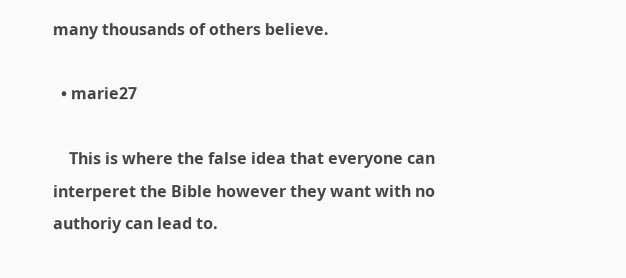many thousands of others believe.

  • marie27

    This is where the false idea that everyone can interperet the Bible however they want with no authoriy can lead to.